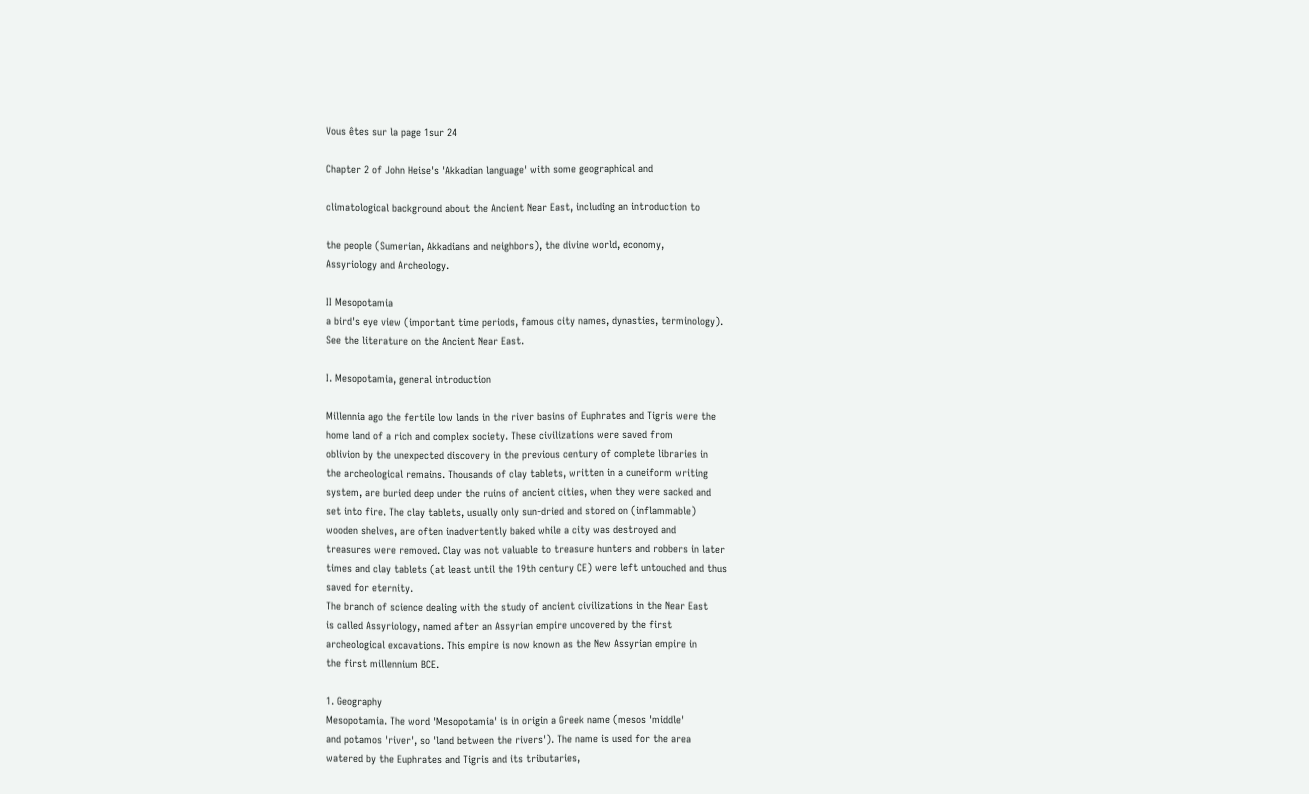Vous êtes sur la page 1sur 24

Chapter 2 of John Heise's 'Akkadian language' with some geographical and

climatological background about the Ancient Near East, including an introduction to

the people (Sumerian, Akkadians and neighbors), the divine world, economy,
Assyriology and Archeology.

II Mesopotamia
a bird's eye view (important time periods, famous city names, dynasties, terminology).
See the literature on the Ancient Near East.

I. Mesopotamia, general introduction

Millennia ago the fertile low lands in the river basins of Euphrates and Tigris were the
home land of a rich and complex society. These civilizations were saved from
oblivion by the unexpected discovery in the previous century of complete libraries in
the archeological remains. Thousands of clay tablets, written in a cuneiform writing
system, are buried deep under the ruins of ancient cities, when they were sacked and
set into fire. The clay tablets, usually only sun-dried and stored on (inflammable)
wooden shelves, are often inadvertently baked while a city was destroyed and
treasures were removed. Clay was not valuable to treasure hunters and robbers in later
times and clay tablets (at least until the 19th century CE) were left untouched and thus
saved for eternity.
The branch of science dealing with the study of ancient civilizations in the Near East
is called Assyriology, named after an Assyrian empire uncovered by the first
archeological excavations. This empire is now known as the New Assyrian empire in
the first millennium BCE.

1. Geography
Mesopotamia. The word 'Mesopotamia' is in origin a Greek name (mesos 'middle'
and potamos 'river', so 'land between the rivers'). The name is used for the area
watered by the Euphrates and Tigris and its tributaries,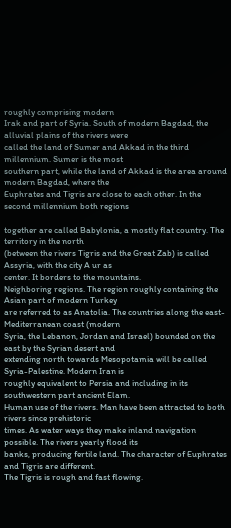roughly comprising modern
Irak and part of Syria. South of modern Bagdad, the alluvial plains of the rivers were
called the land of Sumer and Akkad in the third millennium. Sumer is the most
southern part, while the land of Akkad is the area around modern Bagdad, where the
Euphrates and Tigris are close to each other. In the second millennium both regions

together are called Babylonia, a mostly flat country. The territory in the north
(between the rivers Tigris and the Great Zab) is called Assyria, with the city A ur as
center. It borders to the mountains.
Neighboring regions. The region roughly containing the Asian part of modern Turkey
are referred to as Anatolia. The countries along the east-Mediterranean coast (modern
Syria, the Lebanon, Jordan and Israel) bounded on the east by the Syrian desert and
extending north towards Mesopotamia will be called Syria-Palestine. Modern Iran is
roughly equivalent to Persia and including in its southwestern part ancient Elam.
Human use of the rivers. Man have been attracted to both rivers since prehistoric
times. As water ways they make inland navigation possible. The rivers yearly flood its
banks, producing fertile land. The character of Euphrates and Tigris are different.
The Tigris is rough and fast flowing.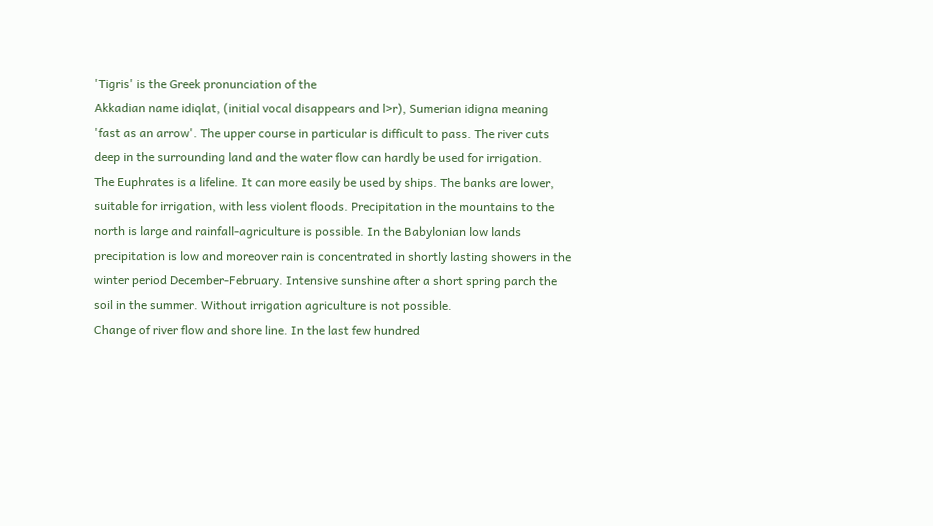'Tigris' is the Greek pronunciation of the
Akkadian name idiqlat, (initial vocal disappears and l>r), Sumerian idigna meaning
'fast as an arrow'. The upper course in particular is difficult to pass. The river cuts
deep in the surrounding land and the water flow can hardly be used for irrigation.
The Euphrates is a lifeline. It can more easily be used by ships. The banks are lower,
suitable for irrigation, with less violent floods. Precipitation in the mountains to the
north is large and rainfall-agriculture is possible. In the Babylonian low lands
precipitation is low and moreover rain is concentrated in shortly lasting showers in the
winter period December-February. Intensive sunshine after a short spring parch the
soil in the summer. Without irrigation agriculture is not possible.
Change of river flow and shore line. In the last few hundred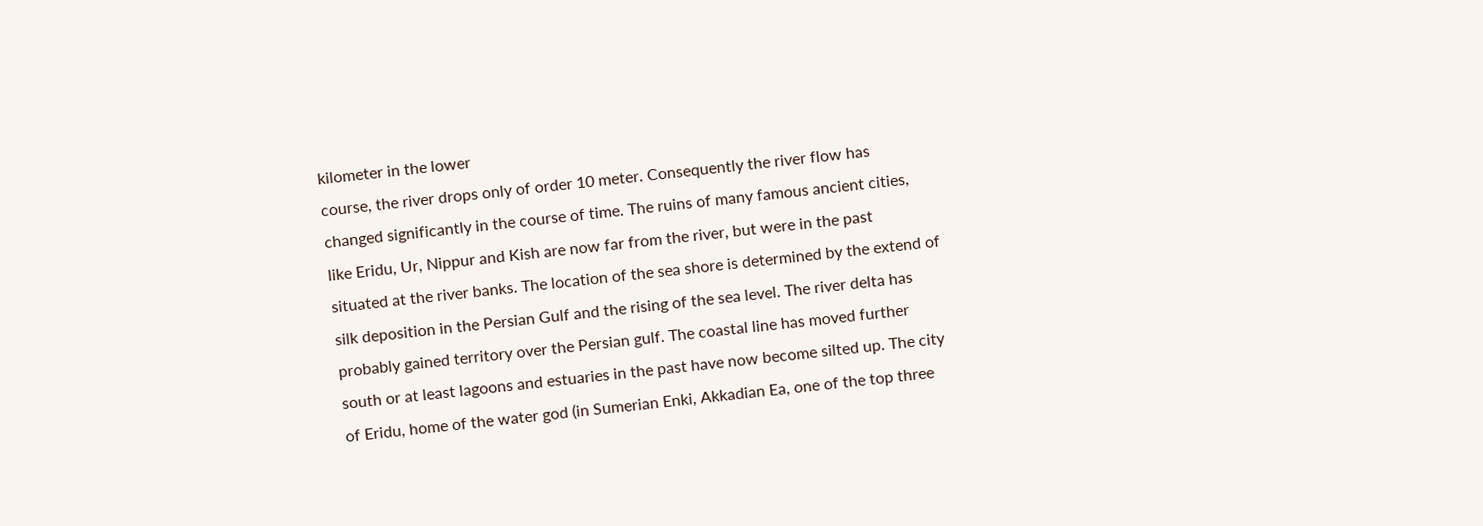kilometer in the lower
course, the river drops only of order 10 meter. Consequently the river flow has
changed significantly in the course of time. The ruins of many famous ancient cities,
like Eridu, Ur, Nippur and Kish are now far from the river, but were in the past
situated at the river banks. The location of the sea shore is determined by the extend of
silk deposition in the Persian Gulf and the rising of the sea level. The river delta has
probably gained territory over the Persian gulf. The coastal line has moved further
south or at least lagoons and estuaries in the past have now become silted up. The city
of Eridu, home of the water god (in Sumerian Enki, Akkadian Ea, one of the top three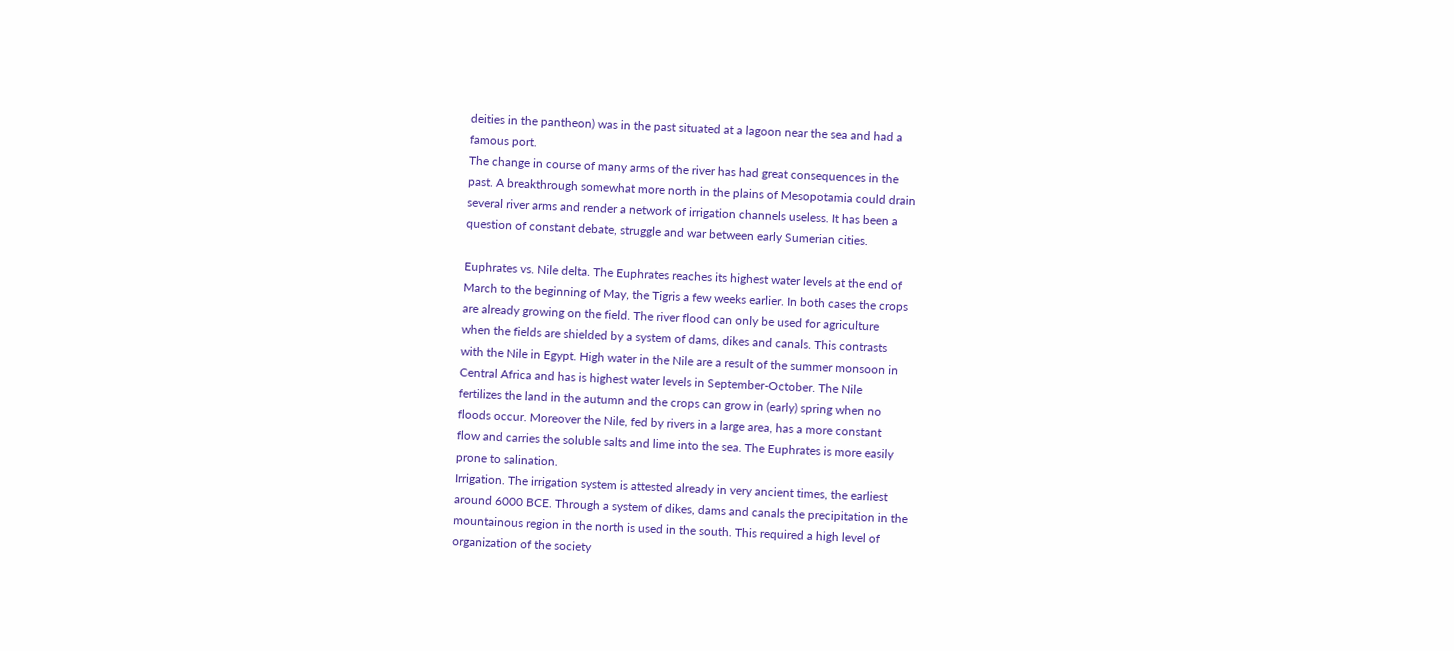deities in the pantheon) was in the past situated at a lagoon near the sea and had a
famous port.
The change in course of many arms of the river has had great consequences in the
past. A breakthrough somewhat more north in the plains of Mesopotamia could drain
several river arms and render a network of irrigation channels useless. It has been a
question of constant debate, struggle and war between early Sumerian cities.

Euphrates vs. Nile delta. The Euphrates reaches its highest water levels at the end of
March to the beginning of May, the Tigris a few weeks earlier. In both cases the crops
are already growing on the field. The river flood can only be used for agriculture
when the fields are shielded by a system of dams, dikes and canals. This contrasts
with the Nile in Egypt. High water in the Nile are a result of the summer monsoon in
Central Africa and has is highest water levels in September-October. The Nile
fertilizes the land in the autumn and the crops can grow in (early) spring when no
floods occur. Moreover the Nile, fed by rivers in a large area, has a more constant
flow and carries the soluble salts and lime into the sea. The Euphrates is more easily
prone to salination.
Irrigation. The irrigation system is attested already in very ancient times, the earliest
around 6000 BCE. Through a system of dikes, dams and canals the precipitation in the
mountainous region in the north is used in the south. This required a high level of
organization of the society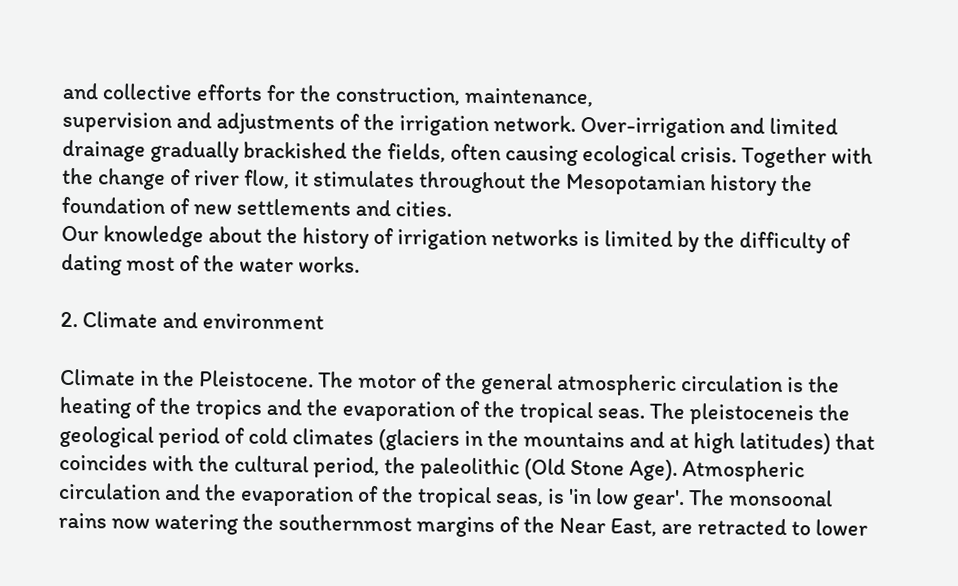and collective efforts for the construction, maintenance,
supervision and adjustments of the irrigation network. Over-irrigation and limited
drainage gradually brackished the fields, often causing ecological crisis. Together with
the change of river flow, it stimulates throughout the Mesopotamian history the
foundation of new settlements and cities.
Our knowledge about the history of irrigation networks is limited by the difficulty of
dating most of the water works.

2. Climate and environment

Climate in the Pleistocene. The motor of the general atmospheric circulation is the
heating of the tropics and the evaporation of the tropical seas. The pleistoceneis the
geological period of cold climates (glaciers in the mountains and at high latitudes) that
coincides with the cultural period, the paleolithic (Old Stone Age). Atmospheric
circulation and the evaporation of the tropical seas, is 'in low gear'. The monsoonal
rains now watering the southernmost margins of the Near East, are retracted to lower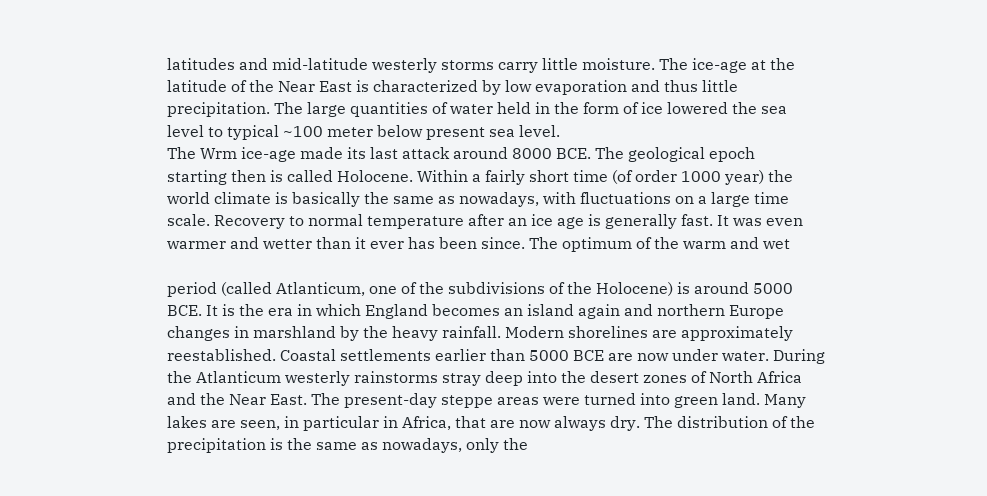latitudes and mid-latitude westerly storms carry little moisture. The ice-age at the
latitude of the Near East is characterized by low evaporation and thus little
precipitation. The large quantities of water held in the form of ice lowered the sea
level to typical ~100 meter below present sea level.
The Wrm ice-age made its last attack around 8000 BCE. The geological epoch
starting then is called Holocene. Within a fairly short time (of order 1000 year) the
world climate is basically the same as nowadays, with fluctuations on a large time
scale. Recovery to normal temperature after an ice age is generally fast. It was even
warmer and wetter than it ever has been since. The optimum of the warm and wet

period (called Atlanticum, one of the subdivisions of the Holocene) is around 5000
BCE. It is the era in which England becomes an island again and northern Europe
changes in marshland by the heavy rainfall. Modern shorelines are approximately
reestablished. Coastal settlements earlier than 5000 BCE are now under water. During
the Atlanticum westerly rainstorms stray deep into the desert zones of North Africa
and the Near East. The present-day steppe areas were turned into green land. Many
lakes are seen, in particular in Africa, that are now always dry. The distribution of the
precipitation is the same as nowadays, only the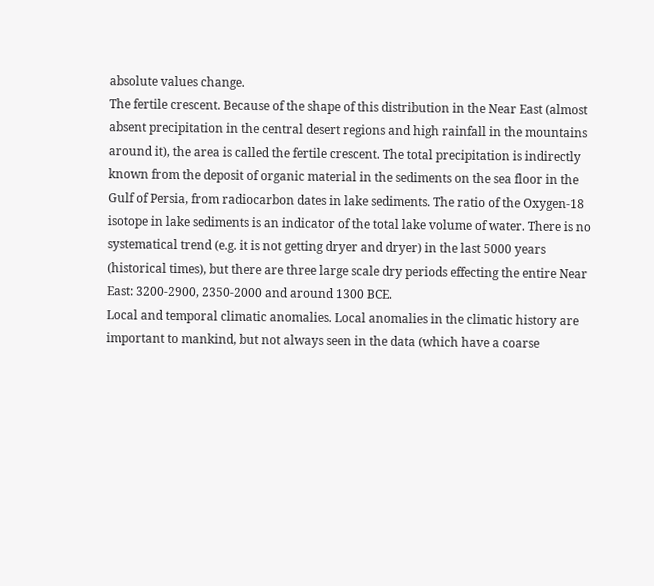absolute values change.
The fertile crescent. Because of the shape of this distribution in the Near East (almost
absent precipitation in the central desert regions and high rainfall in the mountains
around it), the area is called the fertile crescent. The total precipitation is indirectly
known from the deposit of organic material in the sediments on the sea floor in the
Gulf of Persia, from radiocarbon dates in lake sediments. The ratio of the Oxygen-18
isotope in lake sediments is an indicator of the total lake volume of water. There is no
systematical trend (e.g. it is not getting dryer and dryer) in the last 5000 years
(historical times), but there are three large scale dry periods effecting the entire Near
East: 3200-2900, 2350-2000 and around 1300 BCE.
Local and temporal climatic anomalies. Local anomalies in the climatic history are
important to mankind, but not always seen in the data (which have a coarse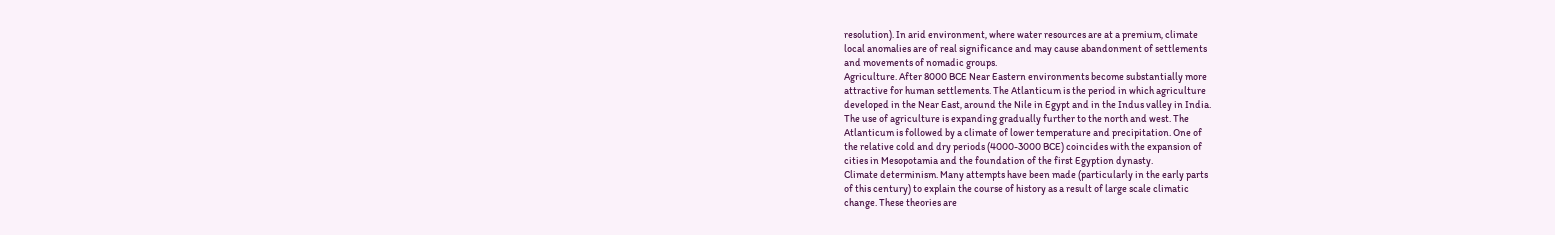resolution). In arid environment, where water resources are at a premium, climate
local anomalies are of real significance and may cause abandonment of settlements
and movements of nomadic groups.
Agriculture. After 8000 BCE Near Eastern environments become substantially more
attractive for human settlements. The Atlanticum is the period in which agriculture
developed in the Near East, around the Nile in Egypt and in the Indus valley in India.
The use of agriculture is expanding gradually further to the north and west. The
Atlanticum is followed by a climate of lower temperature and precipitation. One of
the relative cold and dry periods (4000-3000 BCE) coincides with the expansion of
cities in Mesopotamia and the foundation of the first Egyption dynasty.
Climate determinism. Many attempts have been made (particularly in the early parts
of this century) to explain the course of history as a result of large scale climatic
change. These theories are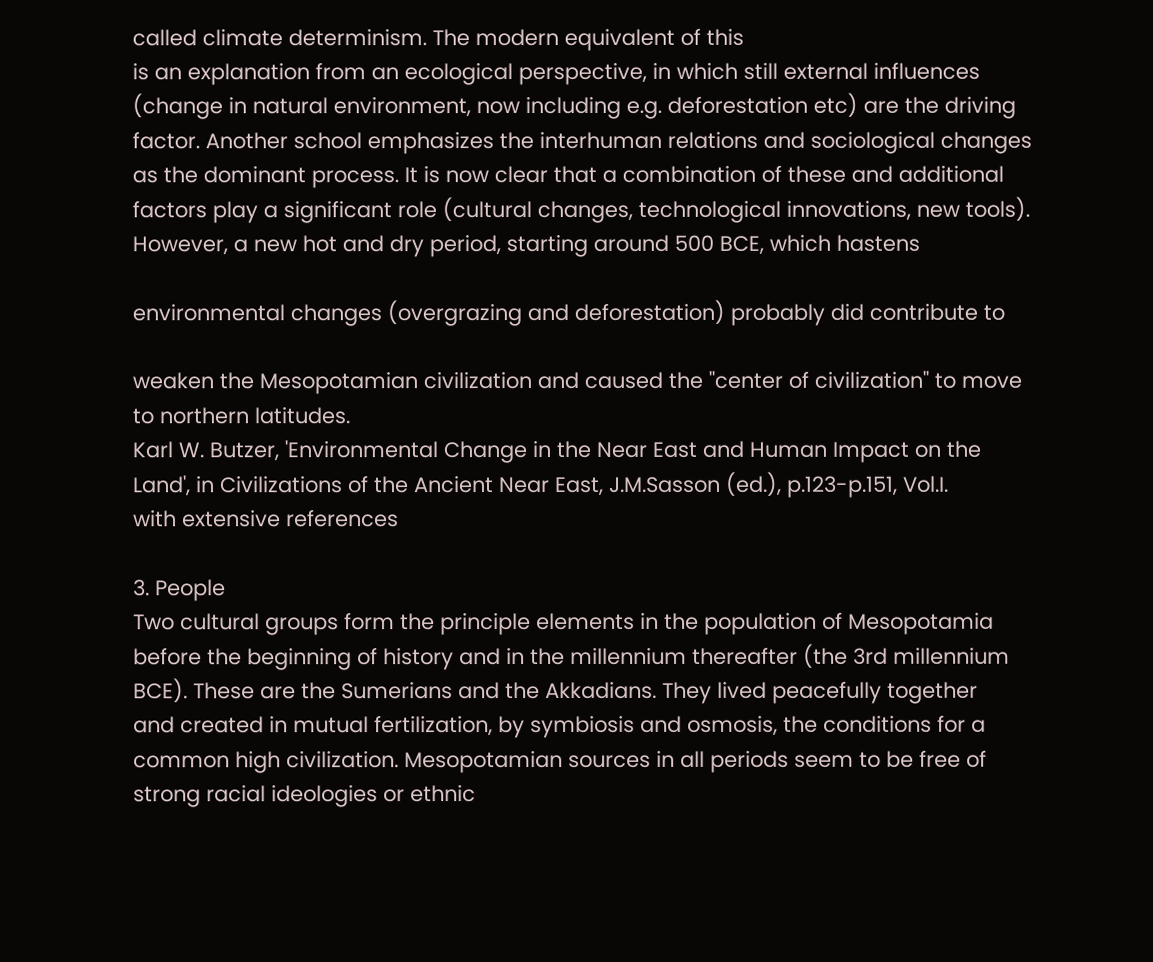called climate determinism. The modern equivalent of this
is an explanation from an ecological perspective, in which still external influences
(change in natural environment, now including e.g. deforestation etc) are the driving
factor. Another school emphasizes the interhuman relations and sociological changes
as the dominant process. It is now clear that a combination of these and additional
factors play a significant role (cultural changes, technological innovations, new tools).
However, a new hot and dry period, starting around 500 BCE, which hastens

environmental changes (overgrazing and deforestation) probably did contribute to

weaken the Mesopotamian civilization and caused the ''center of civilization'' to move
to northern latitudes.
Karl W. Butzer, 'Environmental Change in the Near East and Human Impact on the
Land', in Civilizations of the Ancient Near East, J.M.Sasson (ed.), p.123-p.151, Vol.I.
with extensive references

3. People
Two cultural groups form the principle elements in the population of Mesopotamia
before the beginning of history and in the millennium thereafter (the 3rd millennium
BCE). These are the Sumerians and the Akkadians. They lived peacefully together
and created in mutual fertilization, by symbiosis and osmosis, the conditions for a
common high civilization. Mesopotamian sources in all periods seem to be free of
strong racial ideologies or ethnic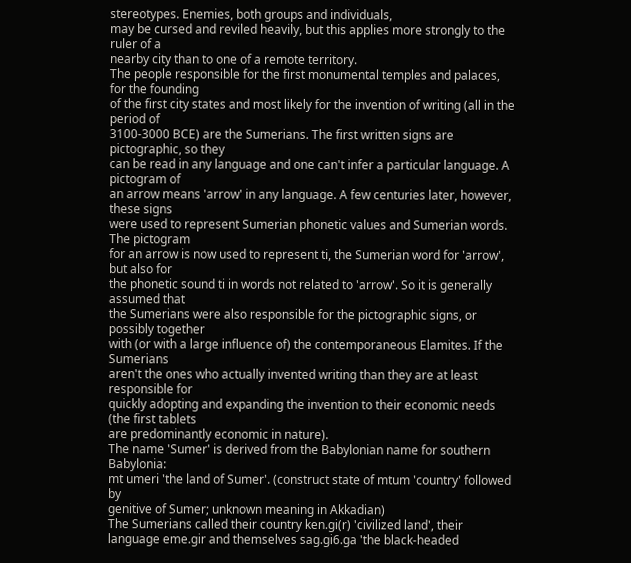stereotypes. Enemies, both groups and individuals,
may be cursed and reviled heavily, but this applies more strongly to the ruler of a
nearby city than to one of a remote territory.
The people responsible for the first monumental temples and palaces, for the founding
of the first city states and most likely for the invention of writing (all in the period of
3100-3000 BCE) are the Sumerians. The first written signs are pictographic, so they
can be read in any language and one can't infer a particular language. A pictogram of
an arrow means 'arrow' in any language. A few centuries later, however, these signs
were used to represent Sumerian phonetic values and Sumerian words. The pictogram
for an arrow is now used to represent ti, the Sumerian word for 'arrow', but also for
the phonetic sound ti in words not related to 'arrow'. So it is generally assumed that
the Sumerians were also responsible for the pictographic signs, or possibly together
with (or with a large influence of) the contemporaneous Elamites. If the Sumerians
aren't the ones who actually invented writing than they are at least responsible for
quickly adopting and expanding the invention to their economic needs (the first tablets
are predominantly economic in nature).
The name 'Sumer' is derived from the Babylonian name for southern Babylonia:
mt umeri 'the land of Sumer'. (construct state of mtum 'country' followed by
genitive of Sumer; unknown meaning in Akkadian)
The Sumerians called their country ken.gi(r) 'civilized land', their
language eme.gir and themselves sag.gi6.ga 'the black-headed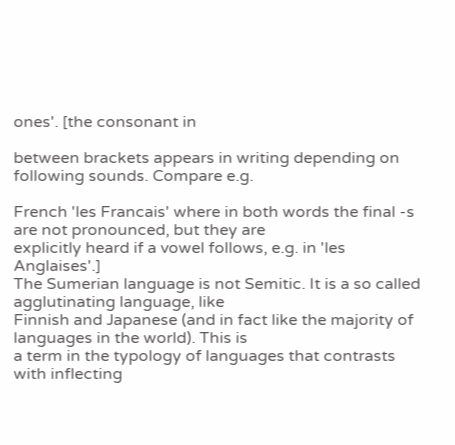ones'. [the consonant in

between brackets appears in writing depending on following sounds. Compare e.g.

French 'les Francais' where in both words the final -s are not pronounced, but they are
explicitly heard if a vowel follows, e.g. in 'les Anglaises'.]
The Sumerian language is not Semitic. It is a so called agglutinating language, like
Finnish and Japanese (and in fact like the majority of languages in the world). This is
a term in the typology of languages that contrasts with inflecting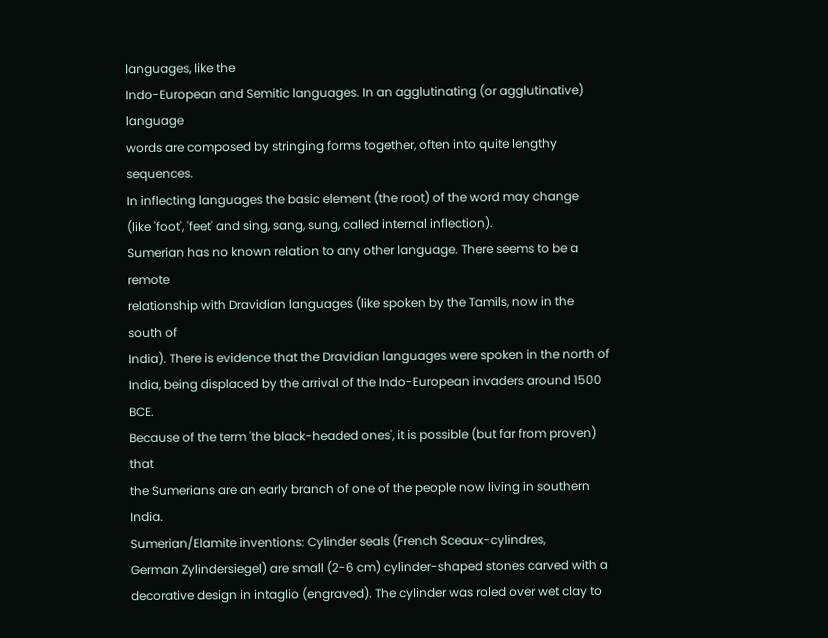languages, like the
Indo-European and Semitic languages. In an agglutinating (or agglutinative) language
words are composed by stringing forms together, often into quite lengthy sequences.
In inflecting languages the basic element (the root) of the word may change
(like 'foot', 'feet' and sing, sang, sung, called internal inflection).
Sumerian has no known relation to any other language. There seems to be a remote
relationship with Dravidian languages (like spoken by the Tamils, now in the south of
India). There is evidence that the Dravidian languages were spoken in the north of
India, being displaced by the arrival of the Indo-European invaders around 1500 BCE.
Because of the term 'the black-headed ones', it is possible (but far from proven) that
the Sumerians are an early branch of one of the people now living in southern India.
Sumerian/Elamite inventions: Cylinder seals (French Sceaux-cylindres,
German Zylindersiegel) are small (2-6 cm) cylinder-shaped stones carved with a
decorative design in intaglio (engraved). The cylinder was roled over wet clay to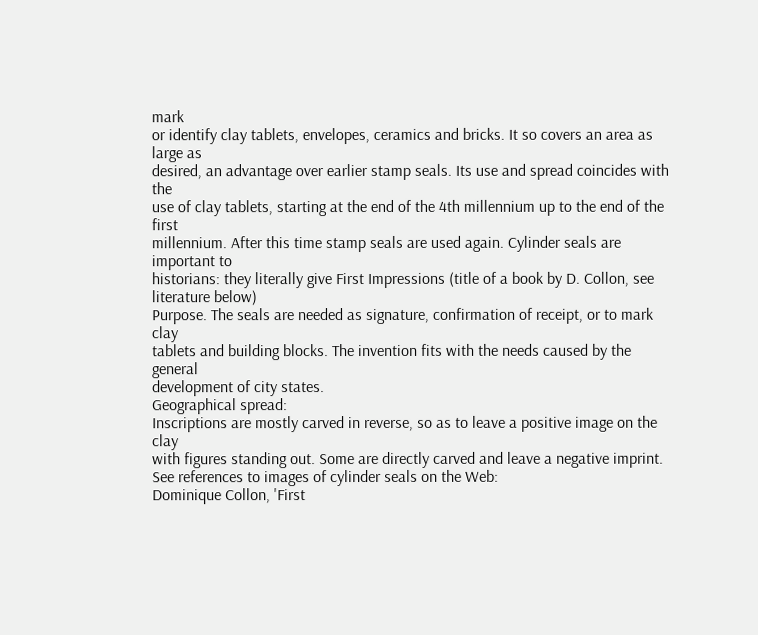mark
or identify clay tablets, envelopes, ceramics and bricks. It so covers an area as large as
desired, an advantage over earlier stamp seals. Its use and spread coincides with the
use of clay tablets, starting at the end of the 4th millennium up to the end of the first
millennium. After this time stamp seals are used again. Cylinder seals are important to
historians: they literally give First Impressions (title of a book by D. Collon, see
literature below)
Purpose. The seals are needed as signature, confirmation of receipt, or to mark clay
tablets and building blocks. The invention fits with the needs caused by the general
development of city states.
Geographical spread:
Inscriptions are mostly carved in reverse, so as to leave a positive image on the clay
with figures standing out. Some are directly carved and leave a negative imprint.
See references to images of cylinder seals on the Web:
Dominique Collon, 'First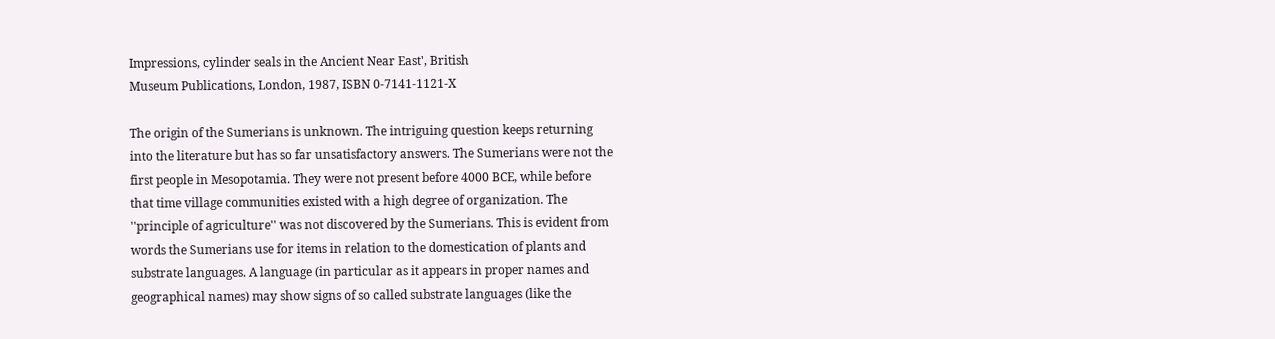Impressions, cylinder seals in the Ancient Near East', British
Museum Publications, London, 1987, ISBN 0-7141-1121-X

The origin of the Sumerians is unknown. The intriguing question keeps returning
into the literature but has so far unsatisfactory answers. The Sumerians were not the
first people in Mesopotamia. They were not present before 4000 BCE, while before
that time village communities existed with a high degree of organization. The
''principle of agriculture'' was not discovered by the Sumerians. This is evident from
words the Sumerians use for items in relation to the domestication of plants and
substrate languages. A language (in particular as it appears in proper names and
geographical names) may show signs of so called substrate languages (like the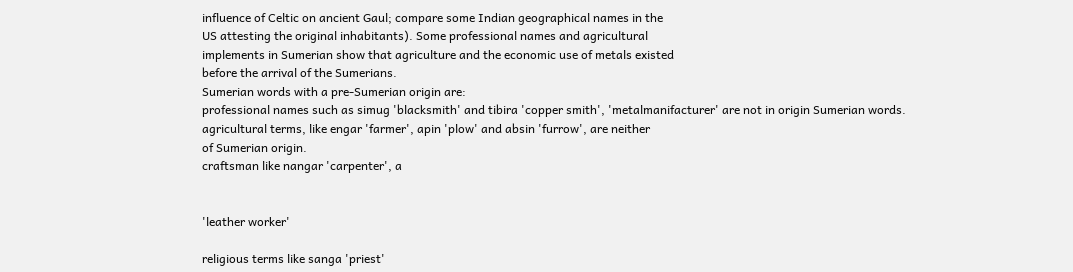influence of Celtic on ancient Gaul; compare some Indian geographical names in the
US attesting the original inhabitants). Some professional names and agricultural
implements in Sumerian show that agriculture and the economic use of metals existed
before the arrival of the Sumerians.
Sumerian words with a pre-Sumerian origin are:
professional names such as simug 'blacksmith' and tibira 'copper smith', 'metalmanifacturer' are not in origin Sumerian words.
agricultural terms, like engar 'farmer', apin 'plow' and absin 'furrow', are neither
of Sumerian origin.
craftsman like nangar 'carpenter', a


'leather worker'

religious terms like sanga 'priest'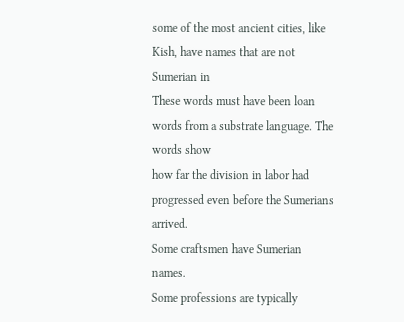some of the most ancient cities, like Kish, have names that are not Sumerian in
These words must have been loan words from a substrate language. The words show
how far the division in labor had progressed even before the Sumerians arrived.
Some craftsmen have Sumerian names.
Some professions are typically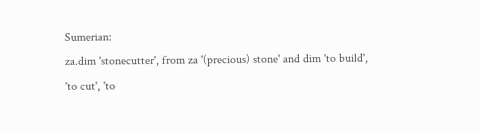Sumerian:
za.dim 'stonecutter', from za '(precious) stone' and dim 'to build', 'to cut', 'to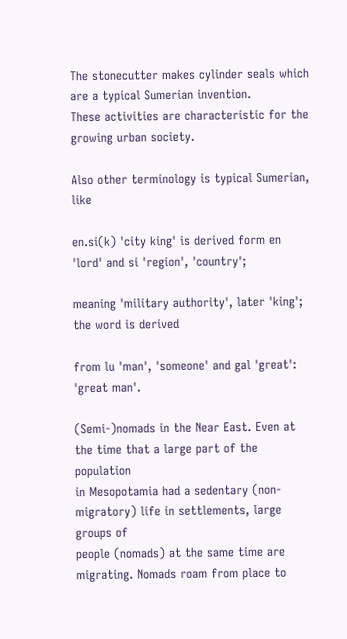The stonecutter makes cylinder seals which are a typical Sumerian invention.
These activities are characteristic for the growing urban society.

Also other terminology is typical Sumerian, like

en.si(k) 'city king' is derived form en 'lord' and si 'region', 'country';

meaning 'military authority', later 'king'; the word is derived

from lu 'man', 'someone' and gal 'great': 'great man'.

(Semi-)nomads in the Near East. Even at the time that a large part of the population
in Mesopotamia had a sedentary (non-migratory) life in settlements, large groups of
people (nomads) at the same time are migrating. Nomads roam from place to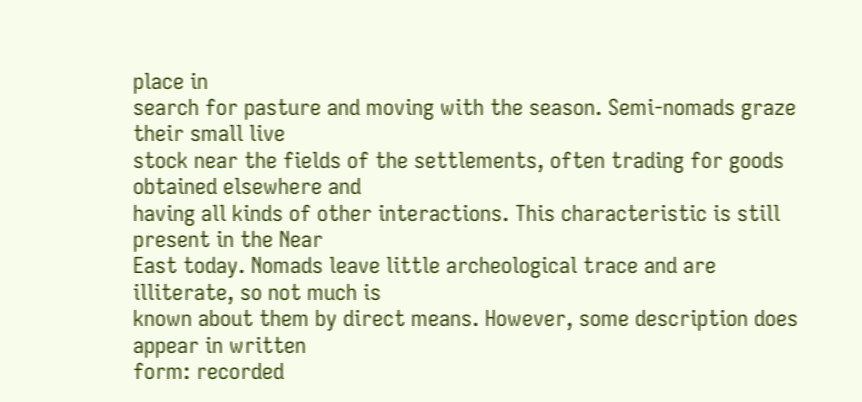place in
search for pasture and moving with the season. Semi-nomads graze their small live
stock near the fields of the settlements, often trading for goods obtained elsewhere and
having all kinds of other interactions. This characteristic is still present in the Near
East today. Nomads leave little archeological trace and are illiterate, so not much is
known about them by direct means. However, some description does appear in written
form: recorded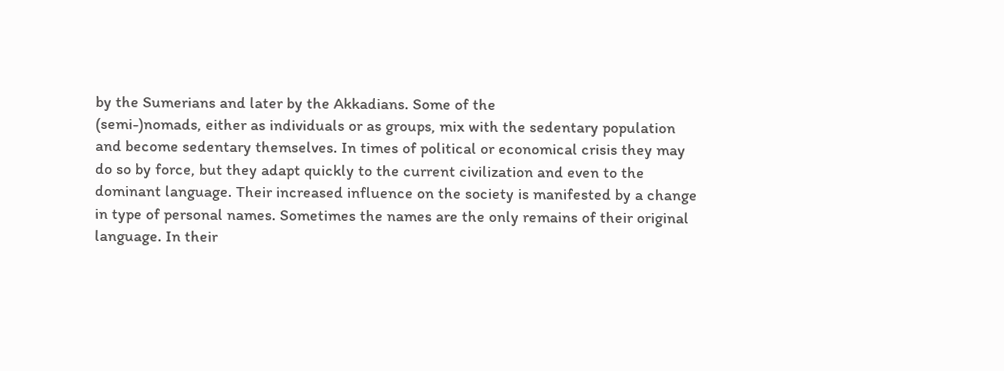by the Sumerians and later by the Akkadians. Some of the
(semi-)nomads, either as individuals or as groups, mix with the sedentary population
and become sedentary themselves. In times of political or economical crisis they may
do so by force, but they adapt quickly to the current civilization and even to the
dominant language. Their increased influence on the society is manifested by a change
in type of personal names. Sometimes the names are the only remains of their original
language. In their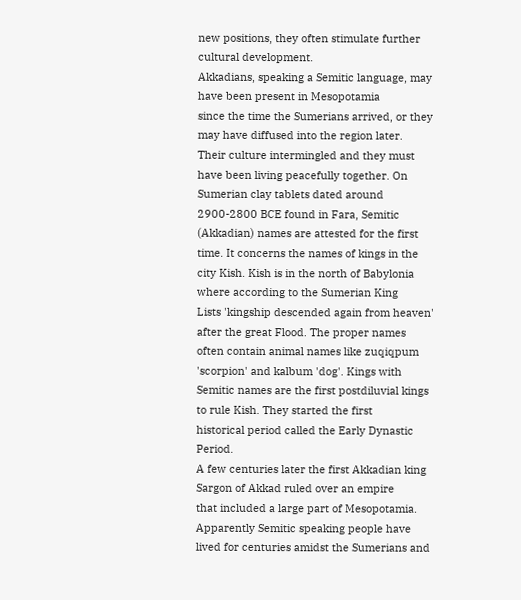new positions, they often stimulate further cultural development.
Akkadians, speaking a Semitic language, may have been present in Mesopotamia
since the time the Sumerians arrived, or they may have diffused into the region later.
Their culture intermingled and they must have been living peacefully together. On
Sumerian clay tablets dated around 2900-2800 BCE found in Fara, Semitic
(Akkadian) names are attested for the first time. It concerns the names of kings in the
city Kish. Kish is in the north of Babylonia where according to the Sumerian King
Lists 'kingship descended again from heaven' after the great Flood. The proper names
often contain animal names like zuqiqpum 'scorpion' and kalbum 'dog'. Kings with
Semitic names are the first postdiluvial kings to rule Kish. They started the first
historical period called the Early Dynastic Period.
A few centuries later the first Akkadian king Sargon of Akkad ruled over an empire
that included a large part of Mesopotamia. Apparently Semitic speaking people have
lived for centuries amidst the Sumerians and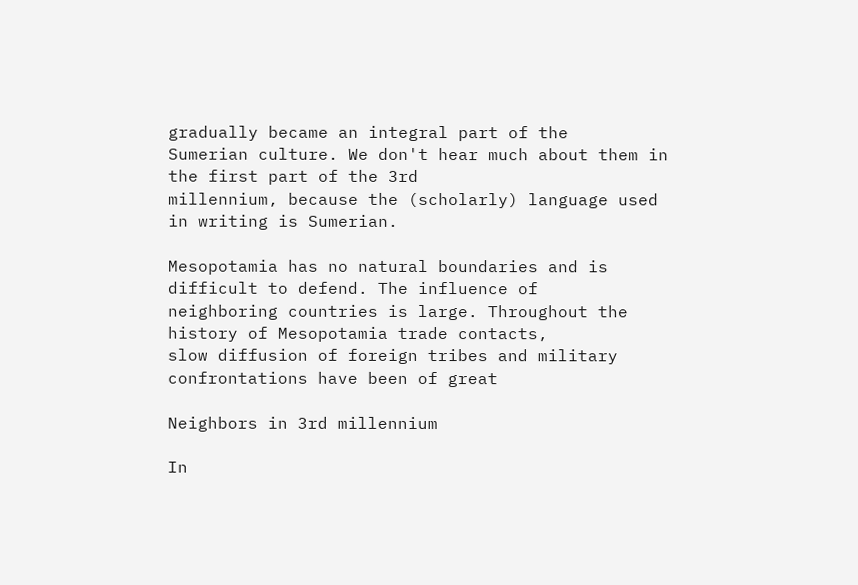gradually became an integral part of the
Sumerian culture. We don't hear much about them in the first part of the 3rd
millennium, because the (scholarly) language used in writing is Sumerian.

Mesopotamia has no natural boundaries and is difficult to defend. The influence of
neighboring countries is large. Throughout the history of Mesopotamia trade contacts,
slow diffusion of foreign tribes and military confrontations have been of great

Neighbors in 3rd millennium

In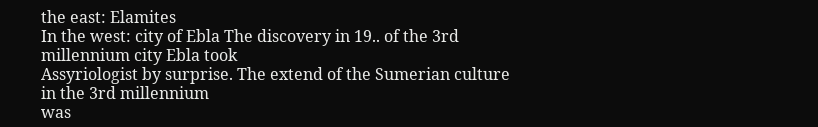the east: Elamites
In the west: city of Ebla The discovery in 19.. of the 3rd millennium city Ebla took
Assyriologist by surprise. The extend of the Sumerian culture in the 3rd millennium
was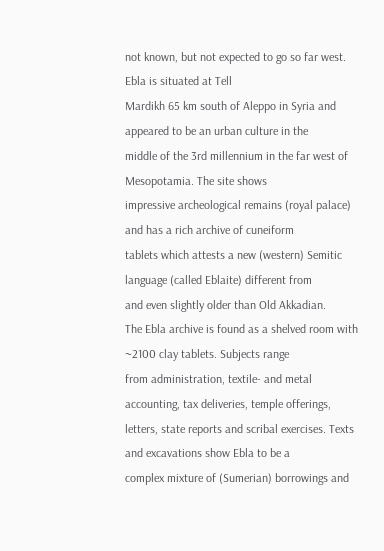not known, but not expected to go so far west. Ebla is situated at Tell
Mardikh 65 km south of Aleppo in Syria and appeared to be an urban culture in the
middle of the 3rd millennium in the far west of Mesopotamia. The site shows
impressive archeological remains (royal palace) and has a rich archive of cuneiform
tablets which attests a new (western) Semitic language (called Eblaite) different from
and even slightly older than Old Akkadian.
The Ebla archive is found as a shelved room with ~2100 clay tablets. Subjects range
from administration, textile- and metal accounting, tax deliveries, temple offerings,
letters, state reports and scribal exercises. Texts and excavations show Ebla to be a
complex mixture of (Sumerian) borrowings and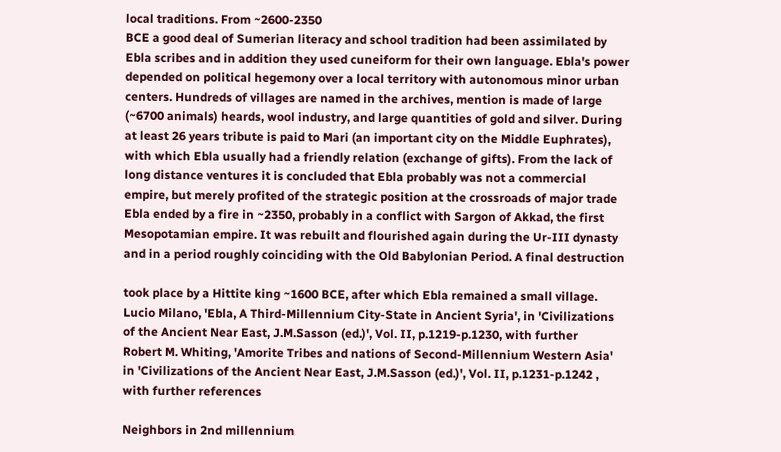local traditions. From ~2600-2350
BCE a good deal of Sumerian literacy and school tradition had been assimilated by
Ebla scribes and in addition they used cuneiform for their own language. Ebla's power
depended on political hegemony over a local territory with autonomous minor urban
centers. Hundreds of villages are named in the archives, mention is made of large
(~6700 animals) heards, wool industry, and large quantities of gold and silver. During
at least 26 years tribute is paid to Mari (an important city on the Middle Euphrates),
with which Ebla usually had a friendly relation (exchange of gifts). From the lack of
long distance ventures it is concluded that Ebla probably was not a commercial
empire, but merely profited of the strategic position at the crossroads of major trade
Ebla ended by a fire in ~2350, probably in a conflict with Sargon of Akkad, the first
Mesopotamian empire. It was rebuilt and flourished again during the Ur-III dynasty
and in a period roughly coinciding with the Old Babylonian Period. A final destruction

took place by a Hittite king ~1600 BCE, after which Ebla remained a small village.
Lucio Milano, 'Ebla, A Third-Millennium City-State in Ancient Syria', in 'Civilizations
of the Ancient Near East, J.M.Sasson (ed.)', Vol. II, p.1219-p.1230, with further
Robert M. Whiting, 'Amorite Tribes and nations of Second-Millennium Western Asia'
in 'Civilizations of the Ancient Near East, J.M.Sasson (ed.)', Vol. II, p.1231-p.1242 ,
with further references

Neighbors in 2nd millennium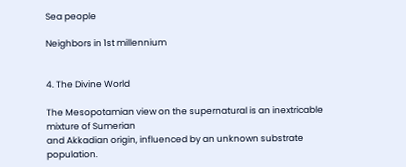Sea people

Neighbors in 1st millennium


4. The Divine World

The Mesopotamian view on the supernatural is an inextricable mixture of Sumerian
and Akkadian origin, influenced by an unknown substrate population.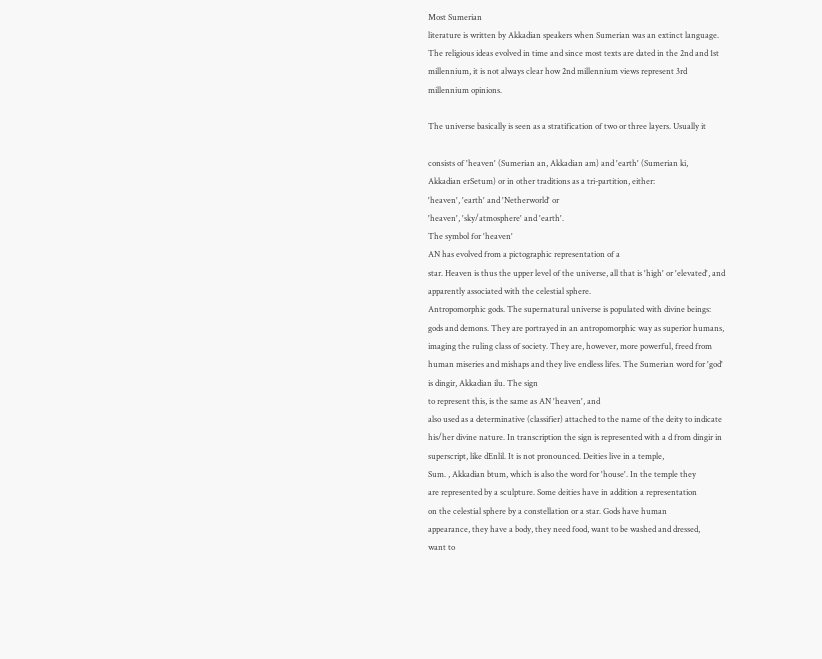Most Sumerian
literature is written by Akkadian speakers when Sumerian was an extinct language.
The religious ideas evolved in time and since most texts are dated in the 2nd and 1st
millennium, it is not always clear how 2nd millennium views represent 3rd
millennium opinions.

The universe basically is seen as a stratification of two or three layers. Usually it

consists of 'heaven' (Sumerian an, Akkadian am) and 'earth' (Sumerian ki,
Akkadian erSetum) or in other traditions as a tri-partition, either:
'heaven', 'earth' and 'Netherworld' or
'heaven', 'sky/atmosphere' and 'earth'.
The symbol for 'heaven'
AN has evolved from a pictographic representation of a
star. Heaven is thus the upper level of the universe, all that is 'high' or 'elevated', and
apparently associated with the celestial sphere.
Antropomorphic gods. The supernatural universe is populated with divine beings:
gods and demons. They are portrayed in an antropomorphic way as superior humans,
imaging the ruling class of society. They are, however, more powerful, freed from
human miseries and mishaps and they live endless lifes. The Sumerian word for 'god'
is dingir, Akkadian ilu. The sign
to represent this, is the same as AN 'heaven', and
also used as a determinative (classifier) attached to the name of the deity to indicate
his/her divine nature. In transcription the sign is represented with a d from dingir in
superscript, like dEnlil. It is not pronounced. Deities live in a temple,
Sum. , Akkadian btum, which is also the word for 'house'. In the temple they
are represented by a sculpture. Some deities have in addition a representation
on the celestial sphere by a constellation or a star. Gods have human
appearance, they have a body, they need food, want to be washed and dressed,
want to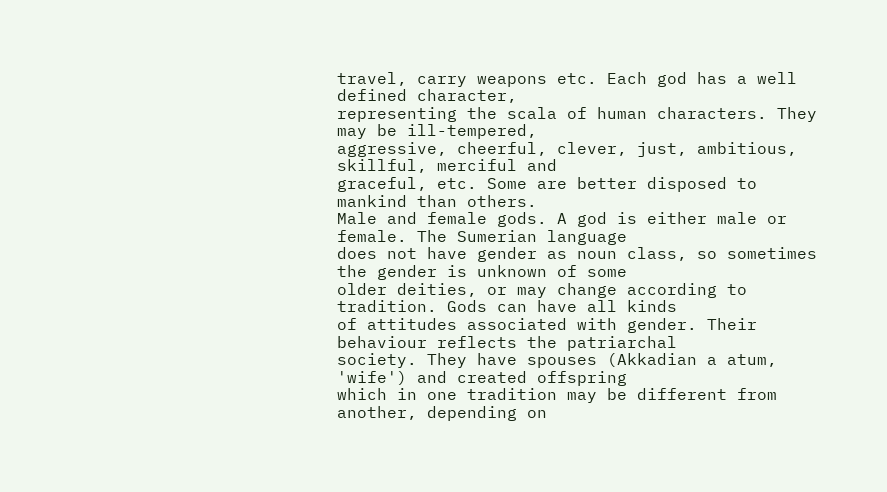travel, carry weapons etc. Each god has a well defined character,
representing the scala of human characters. They may be ill-tempered,
aggressive, cheerful, clever, just, ambitious, skillful, merciful and
graceful, etc. Some are better disposed to mankind than others.
Male and female gods. A god is either male or female. The Sumerian language
does not have gender as noun class, so sometimes the gender is unknown of some
older deities, or may change according to tradition. Gods can have all kinds
of attitudes associated with gender. Their behaviour reflects the patriarchal
society. They have spouses (Akkadian a atum, 'wife') and created offspring
which in one tradition may be different from another, depending on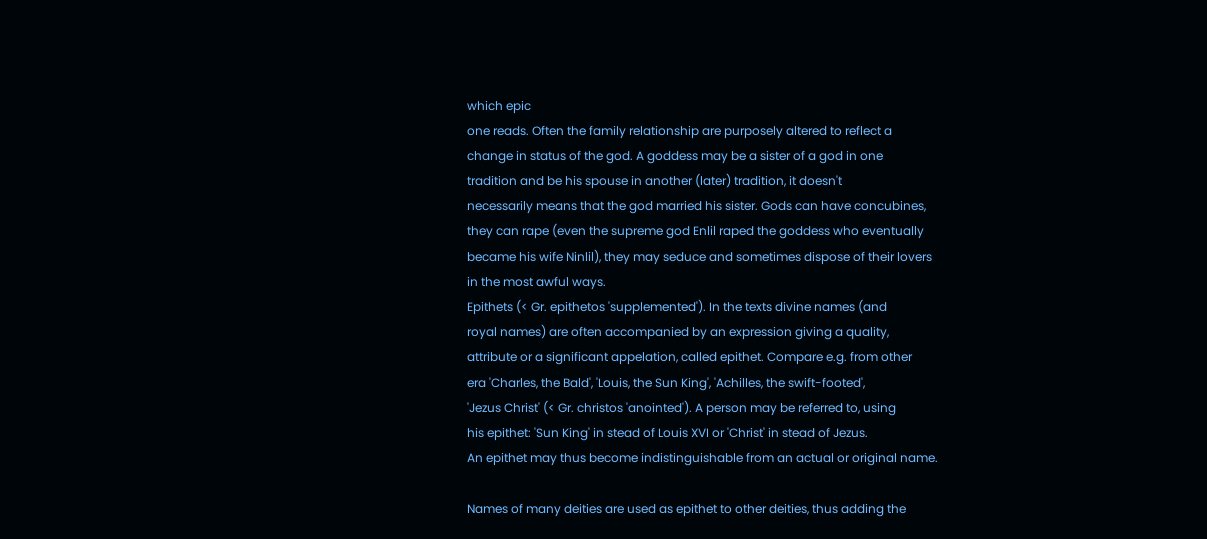which epic
one reads. Often the family relationship are purposely altered to reflect a
change in status of the god. A goddess may be a sister of a god in one
tradition and be his spouse in another (later) tradition, it doesn't
necessarily means that the god married his sister. Gods can have concubines,
they can rape (even the supreme god Enlil raped the goddess who eventually
became his wife Ninlil), they may seduce and sometimes dispose of their lovers
in the most awful ways.
Epithets (< Gr. epithetos 'supplemented'). In the texts divine names (and
royal names) are often accompanied by an expression giving a quality,
attribute or a significant appelation, called epithet. Compare e.g. from other
era 'Charles, the Bald', 'Louis, the Sun King', 'Achilles, the swift-footed',
'Jezus Christ' (< Gr. christos 'anointed'). A person may be referred to, using
his epithet: 'Sun King' in stead of Louis XVI or 'Christ' in stead of Jezus.
An epithet may thus become indistinguishable from an actual or original name.

Names of many deities are used as epithet to other deities, thus adding the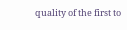quality of the first to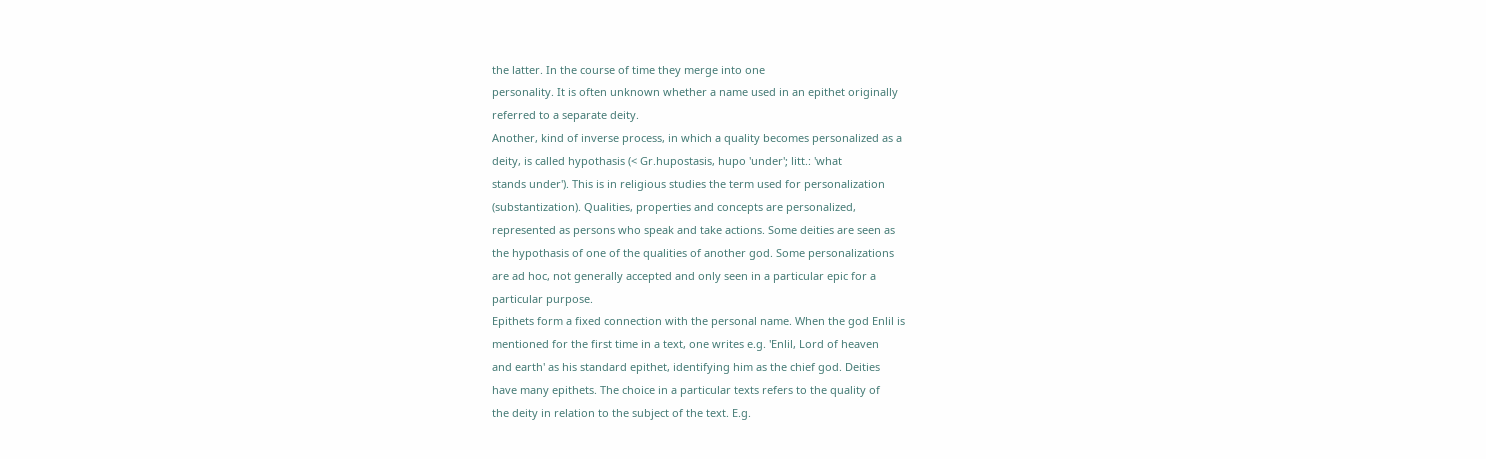the latter. In the course of time they merge into one
personality. It is often unknown whether a name used in an epithet originally
referred to a separate deity.
Another, kind of inverse process, in which a quality becomes personalized as a
deity, is called hypothasis (< Gr.hupostasis, hupo 'under'; litt.: 'what
stands under'). This is in religious studies the term used for personalization
(substantization). Qualities, properties and concepts are personalized,
represented as persons who speak and take actions. Some deities are seen as
the hypothasis of one of the qualities of another god. Some personalizations
are ad hoc, not generally accepted and only seen in a particular epic for a
particular purpose.
Epithets form a fixed connection with the personal name. When the god Enlil is
mentioned for the first time in a text, one writes e.g. 'Enlil, Lord of heaven
and earth' as his standard epithet, identifying him as the chief god. Deities
have many epithets. The choice in a particular texts refers to the quality of
the deity in relation to the subject of the text. E.g.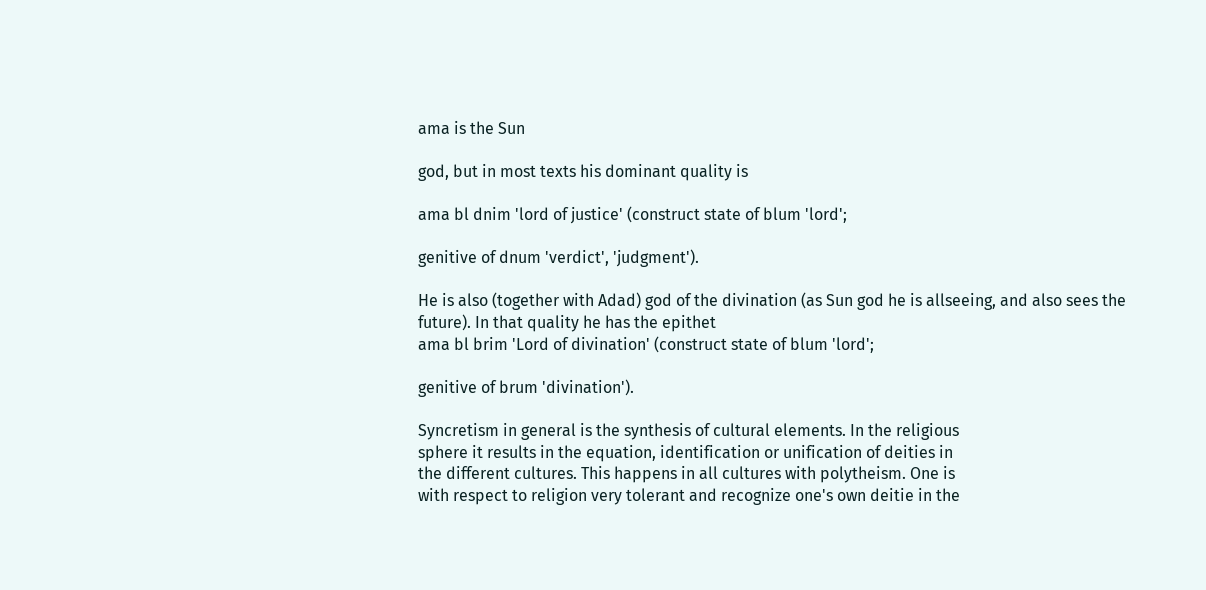ama is the Sun

god, but in most texts his dominant quality is

ama bl dnim 'lord of justice' (construct state of blum 'lord';

genitive of dnum 'verdict', 'judgment').

He is also (together with Adad) god of the divination (as Sun god he is allseeing, and also sees the future). In that quality he has the epithet
ama bl brim 'Lord of divination' (construct state of blum 'lord';

genitive of brum 'divination').

Syncretism in general is the synthesis of cultural elements. In the religious
sphere it results in the equation, identification or unification of deities in
the different cultures. This happens in all cultures with polytheism. One is
with respect to religion very tolerant and recognize one's own deitie in the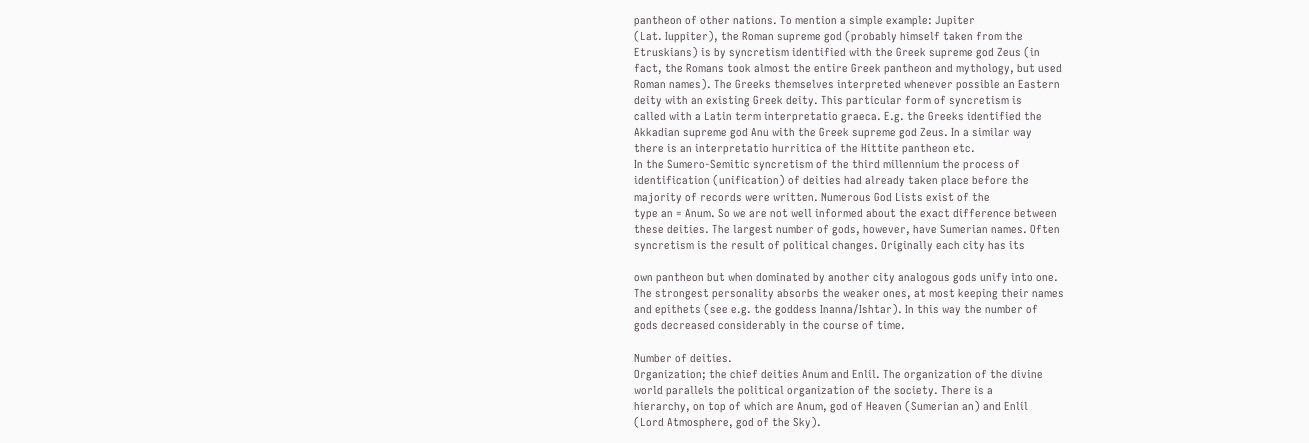pantheon of other nations. To mention a simple example: Jupiter
(Lat. Iuppiter), the Roman supreme god (probably himself taken from the
Etruskians) is by syncretism identified with the Greek supreme god Zeus (in
fact, the Romans took almost the entire Greek pantheon and mythology, but used
Roman names). The Greeks themselves interpreted whenever possible an Eastern
deity with an existing Greek deity. This particular form of syncretism is
called with a Latin term interpretatio graeca. E.g. the Greeks identified the
Akkadian supreme god Anu with the Greek supreme god Zeus. In a similar way
there is an interpretatio hurritica of the Hittite pantheon etc.
In the Sumero-Semitic syncretism of the third millennium the process of
identification (unification) of deities had already taken place before the
majority of records were written. Numerous God Lists exist of the
type an = Anum. So we are not well informed about the exact difference between
these deities. The largest number of gods, however, have Sumerian names. Often
syncretism is the result of political changes. Originally each city has its

own pantheon but when dominated by another city analogous gods unify into one.
The strongest personality absorbs the weaker ones, at most keeping their names
and epithets (see e.g. the goddess Inanna/Ishtar). In this way the number of
gods decreased considerably in the course of time.

Number of deities.
Organization; the chief deities Anum and Enlil. The organization of the divine
world parallels the political organization of the society. There is a
hierarchy, on top of which are Anum, god of Heaven (Sumerian an) and Enlil
(Lord Atmosphere, god of the Sky).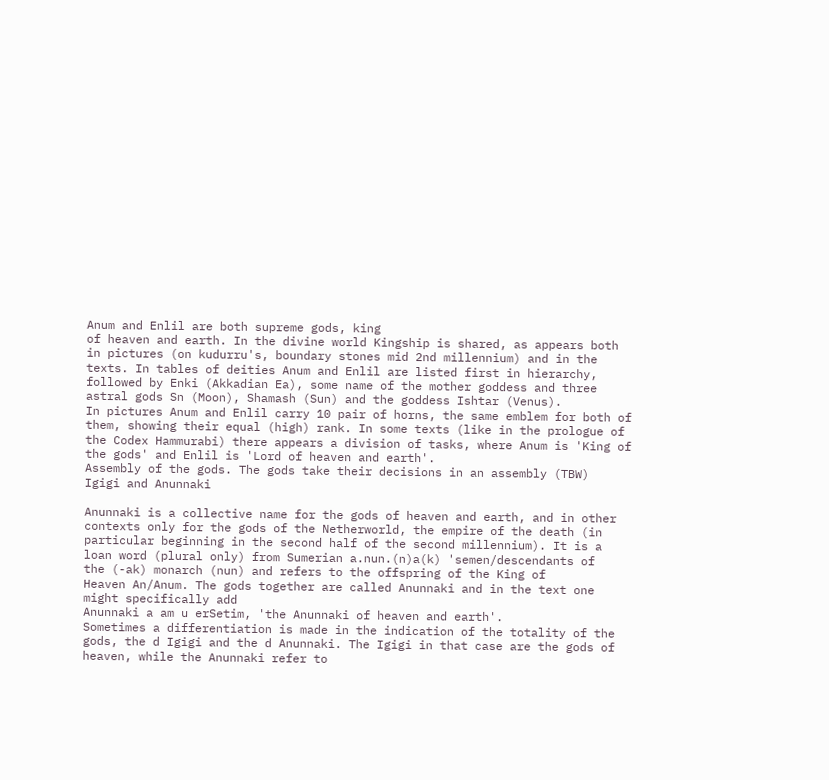Anum and Enlil are both supreme gods, king
of heaven and earth. In the divine world Kingship is shared, as appears both
in pictures (on kudurru's, boundary stones mid 2nd millennium) and in the
texts. In tables of deities Anum and Enlil are listed first in hierarchy,
followed by Enki (Akkadian Ea), some name of the mother goddess and three
astral gods Sn (Moon), Shamash (Sun) and the goddess Ishtar (Venus).
In pictures Anum and Enlil carry 10 pair of horns, the same emblem for both of
them, showing their equal (high) rank. In some texts (like in the prologue of
the Codex Hammurabi) there appears a division of tasks, where Anum is 'King of
the gods' and Enlil is 'Lord of heaven and earth'.
Assembly of the gods. The gods take their decisions in an assembly (TBW)
Igigi and Anunnaki

Anunnaki is a collective name for the gods of heaven and earth, and in other
contexts only for the gods of the Netherworld, the empire of the death (in
particular beginning in the second half of the second millennium). It is a
loan word (plural only) from Sumerian a.nun.(n)a(k) 'semen/descendants of
the (-ak) monarch (nun) and refers to the offspring of the King of
Heaven An/Anum. The gods together are called Anunnaki and in the text one
might specifically add
Anunnaki a am u erSetim, 'the Anunnaki of heaven and earth'.
Sometimes a differentiation is made in the indication of the totality of the
gods, the d Igigi and the d Anunnaki. The Igigi in that case are the gods of
heaven, while the Anunnaki refer to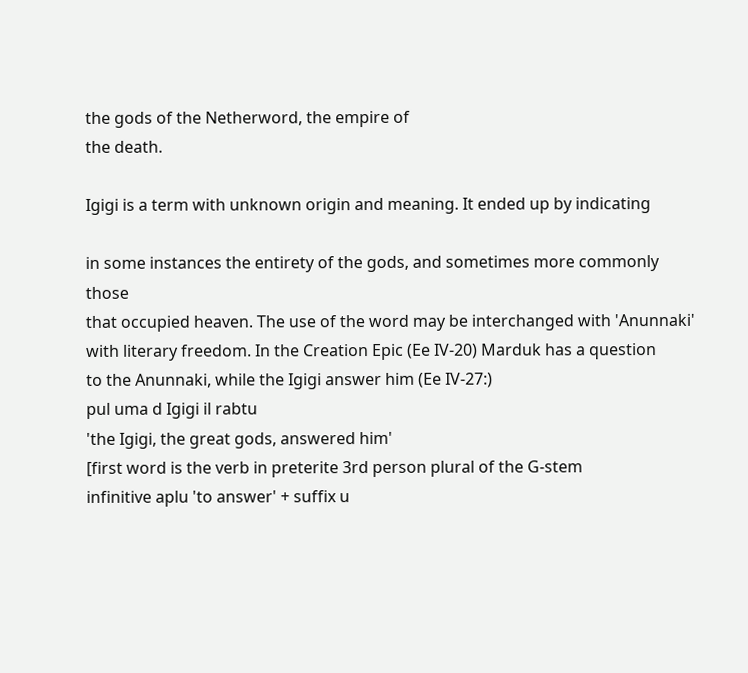the gods of the Netherword, the empire of
the death.

Igigi is a term with unknown origin and meaning. It ended up by indicating

in some instances the entirety of the gods, and sometimes more commonly those
that occupied heaven. The use of the word may be interchanged with 'Anunnaki'
with literary freedom. In the Creation Epic (Ee IV-20) Marduk has a question
to the Anunnaki, while the Igigi answer him (Ee IV-27:)
pul uma d Igigi il rabtu
'the Igigi, the great gods, answered him'
[first word is the verb in preterite 3rd person plural of the G-stem
infinitive aplu 'to answer' + suffix u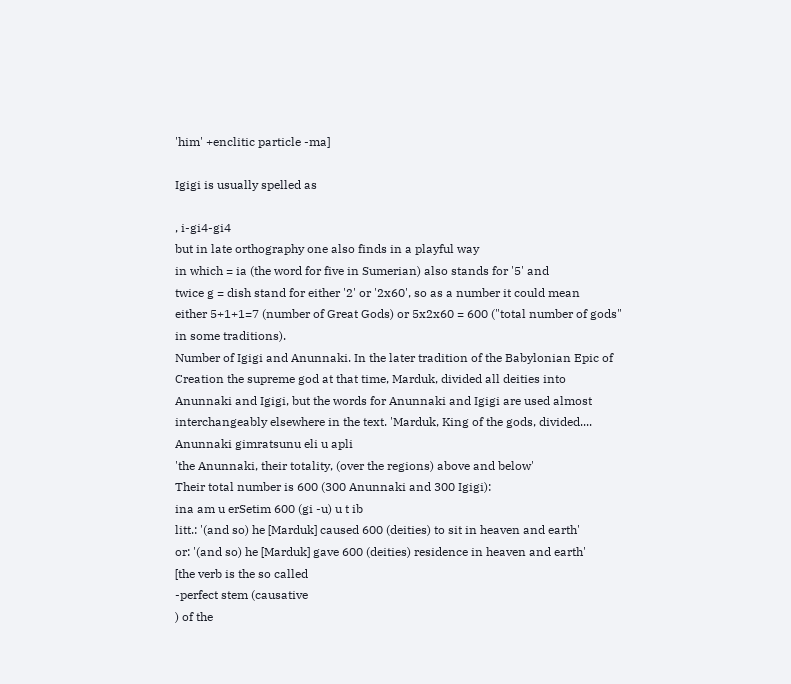'him' +enclitic particle -ma]

Igigi is usually spelled as

, i-gi4-gi4
but in late orthography one also finds in a playful way
in which = ia (the word for five in Sumerian) also stands for '5' and
twice g = dish stand for either '2' or '2x60', so as a number it could mean
either 5+1+1=7 (number of Great Gods) or 5x2x60 = 600 ("total number of gods"
in some traditions).
Number of Igigi and Anunnaki. In the later tradition of the Babylonian Epic of
Creation the supreme god at that time, Marduk, divided all deities into
Anunnaki and Igigi, but the words for Anunnaki and Igigi are used almost
interchangeably elsewhere in the text. 'Marduk, King of the gods, divided....
Anunnaki gimratsunu eli u apli
'the Anunnaki, their totality, (over the regions) above and below'
Their total number is 600 (300 Anunnaki and 300 Igigi):
ina am u erSetim 600 (gi -u) u t ib
litt.: '(and so) he [Marduk] caused 600 (deities) to sit in heaven and earth'
or: '(and so) he [Marduk] gave 600 (deities) residence in heaven and earth'
[the verb is the so called
-perfect stem (causative
) of the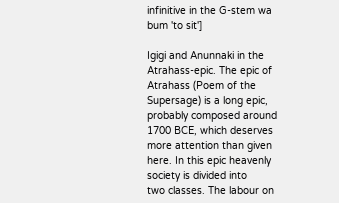infinitive in the G-stem wa bum 'to sit']

Igigi and Anunnaki in the Atrahass-epic. The epic of Atrahass (Poem of the
Supersage) is a long epic, probably composed around 1700 BCE, which deserves
more attention than given here. In this epic heavenly society is divided into
two classes. The labour on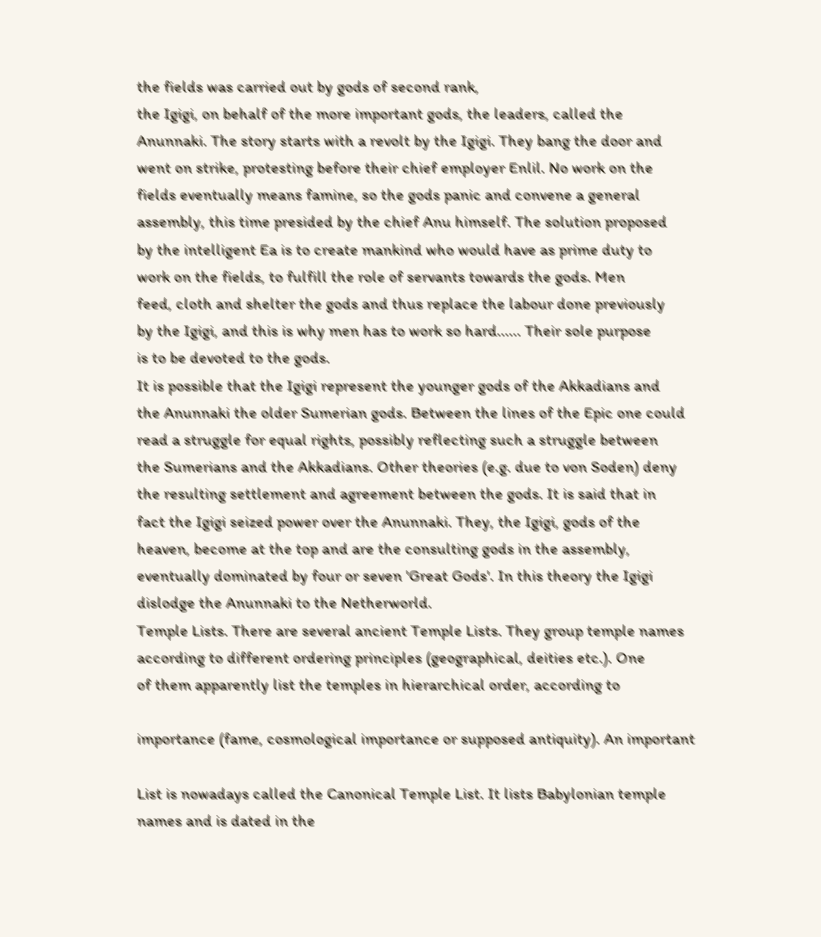the fields was carried out by gods of second rank,
the Igigi, on behalf of the more important gods, the leaders, called the
Anunnaki. The story starts with a revolt by the Igigi. They bang the door and
went on strike, protesting before their chief employer Enlil. No work on the
fields eventually means famine, so the gods panic and convene a general
assembly, this time presided by the chief Anu himself. The solution proposed
by the intelligent Ea is to create mankind who would have as prime duty to
work on the fields, to fulfill the role of servants towards the gods. Men
feed, cloth and shelter the gods and thus replace the labour done previously
by the Igigi, and this is why men has to work so hard...... Their sole purpose
is to be devoted to the gods.
It is possible that the Igigi represent the younger gods of the Akkadians and
the Anunnaki the older Sumerian gods. Between the lines of the Epic one could
read a struggle for equal rights, possibly reflecting such a struggle between
the Sumerians and the Akkadians. Other theories (e.g. due to von Soden) deny
the resulting settlement and agreement between the gods. It is said that in
fact the Igigi seized power over the Anunnaki. They, the Igigi, gods of the
heaven, become at the top and are the consulting gods in the assembly,
eventually dominated by four or seven 'Great Gods'. In this theory the Igigi
dislodge the Anunnaki to the Netherworld.
Temple Lists. There are several ancient Temple Lists. They group temple names
according to different ordering principles (geographical, deities etc.). One
of them apparently list the temples in hierarchical order, according to

importance (fame, cosmological importance or supposed antiquity). An important

List is nowadays called the Canonical Temple List. It lists Babylonian temple
names and is dated in the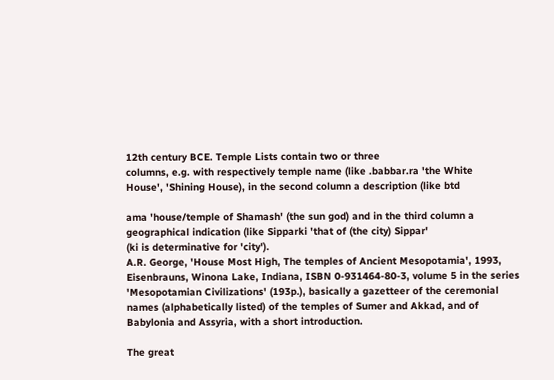12th century BCE. Temple Lists contain two or three
columns, e.g. with respectively temple name (like .babbar.ra 'the White
House', 'Shining House), in the second column a description (like btd

ama 'house/temple of Shamash' (the sun god) and in the third column a
geographical indication (like Sipparki 'that of (the city) Sippar'
(ki is determinative for 'city').
A.R. George, 'House Most High, The temples of Ancient Mesopotamia', 1993,
Eisenbrauns, Winona Lake, Indiana, ISBN 0-931464-80-3, volume 5 in the series
'Mesopotamian Civilizations' (193p.), basically a gazetteer of the ceremonial
names (alphabetically listed) of the temples of Sumer and Akkad, and of
Babylonia and Assyria, with a short introduction.

The great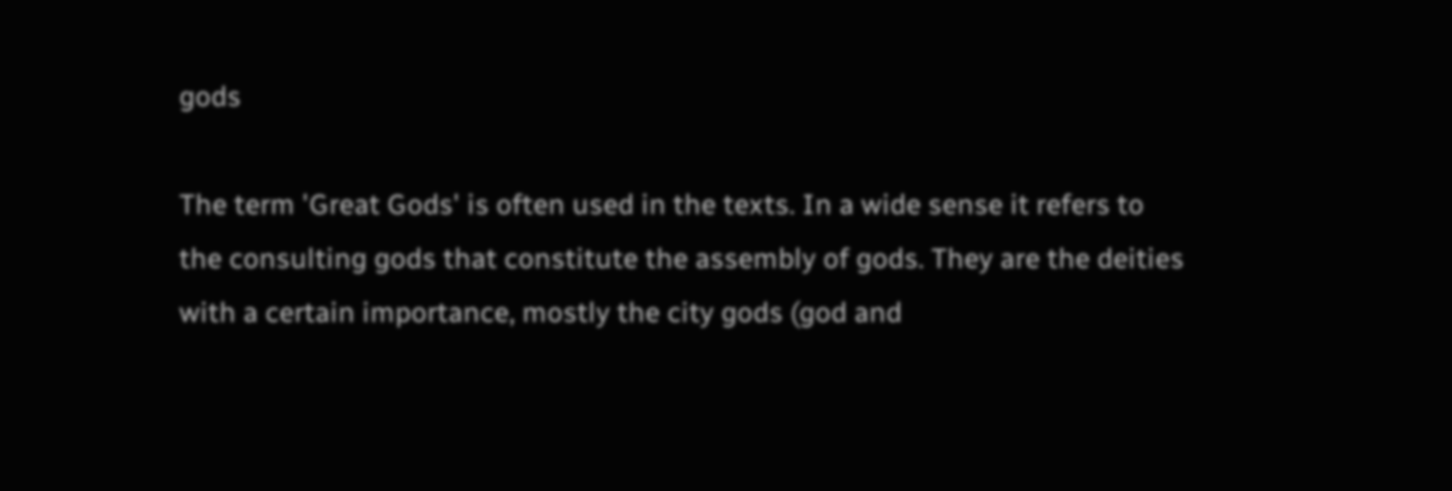gods

The term 'Great Gods' is often used in the texts. In a wide sense it refers to
the consulting gods that constitute the assembly of gods. They are the deities
with a certain importance, mostly the city gods (god and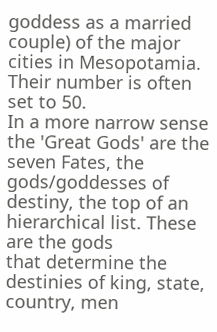goddess as a married
couple) of the major cities in Mesopotamia. Their number is often set to 50.
In a more narrow sense the 'Great Gods' are the seven Fates, the
gods/goddesses of destiny, the top of an hierarchical list. These are the gods
that determine the destinies of king, state, country, men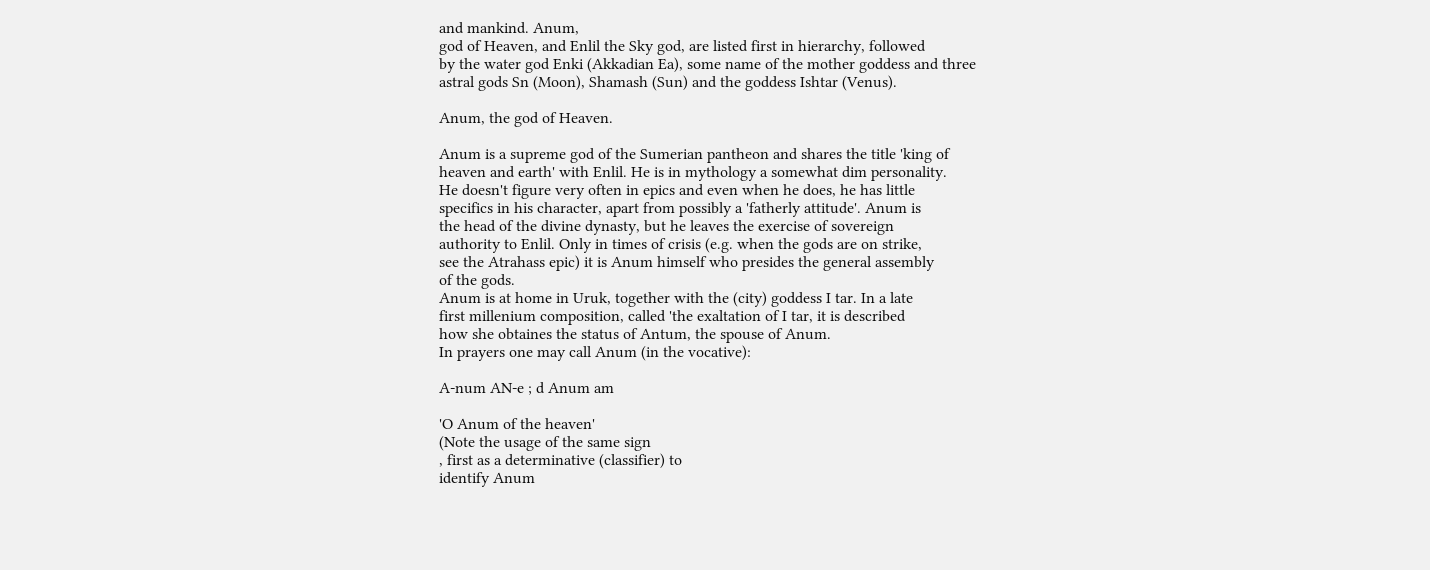and mankind. Anum,
god of Heaven, and Enlil the Sky god, are listed first in hierarchy, followed
by the water god Enki (Akkadian Ea), some name of the mother goddess and three
astral gods Sn (Moon), Shamash (Sun) and the goddess Ishtar (Venus).

Anum, the god of Heaven.

Anum is a supreme god of the Sumerian pantheon and shares the title 'king of
heaven and earth' with Enlil. He is in mythology a somewhat dim personality.
He doesn't figure very often in epics and even when he does, he has little
specifics in his character, apart from possibly a 'fatherly attitude'. Anum is
the head of the divine dynasty, but he leaves the exercise of sovereign
authority to Enlil. Only in times of crisis (e.g. when the gods are on strike,
see the Atrahass epic) it is Anum himself who presides the general assembly
of the gods.
Anum is at home in Uruk, together with the (city) goddess I tar. In a late
first millenium composition, called 'the exaltation of I tar, it is described
how she obtaines the status of Antum, the spouse of Anum.
In prayers one may call Anum (in the vocative):

A-num AN-e ; d Anum am

'O Anum of the heaven'
(Note the usage of the same sign
, first as a determinative (classifier) to
identify Anum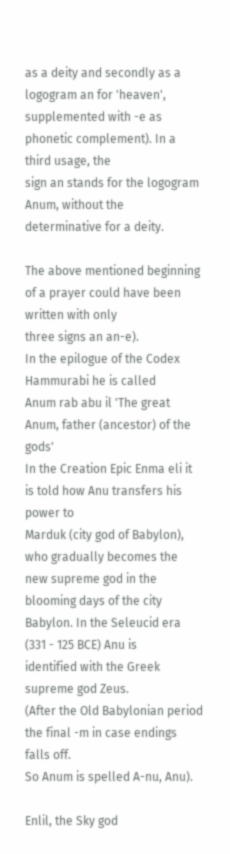as a deity and secondly as a logogram an for 'heaven',
supplemented with -e as phonetic complement). In a third usage, the
sign an stands for the logogram Anum, without the determinative for a deity.

The above mentioned beginning of a prayer could have been written with only
three signs an an-e).
In the epilogue of the Codex Hammurabi he is called
Anum rab abu il 'The great Anum, father (ancestor) of the gods'
In the Creation Epic Enma eli it is told how Anu transfers his power to
Marduk (city god of Babylon), who gradually becomes the new supreme god in the
blooming days of the city Babylon. In the Seleucid era (331 - 125 BCE) Anu is
identified with the Greek supreme god Zeus.
(After the Old Babylonian period the final -m in case endings falls off.
So Anum is spelled A-nu, Anu).

Enlil, the Sky god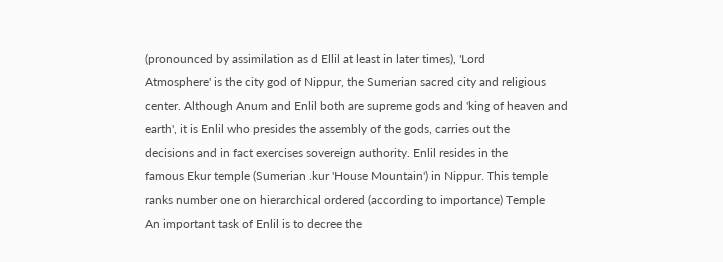(pronounced by assimilation as d Ellil at least in later times), 'Lord
Atmosphere' is the city god of Nippur, the Sumerian sacred city and religious
center. Although Anum and Enlil both are supreme gods and 'king of heaven and
earth', it is Enlil who presides the assembly of the gods, carries out the
decisions and in fact exercises sovereign authority. Enlil resides in the
famous Ekur temple (Sumerian .kur 'House Mountain') in Nippur. This temple
ranks number one on hierarchical ordered (according to importance) Temple
An important task of Enlil is to decree the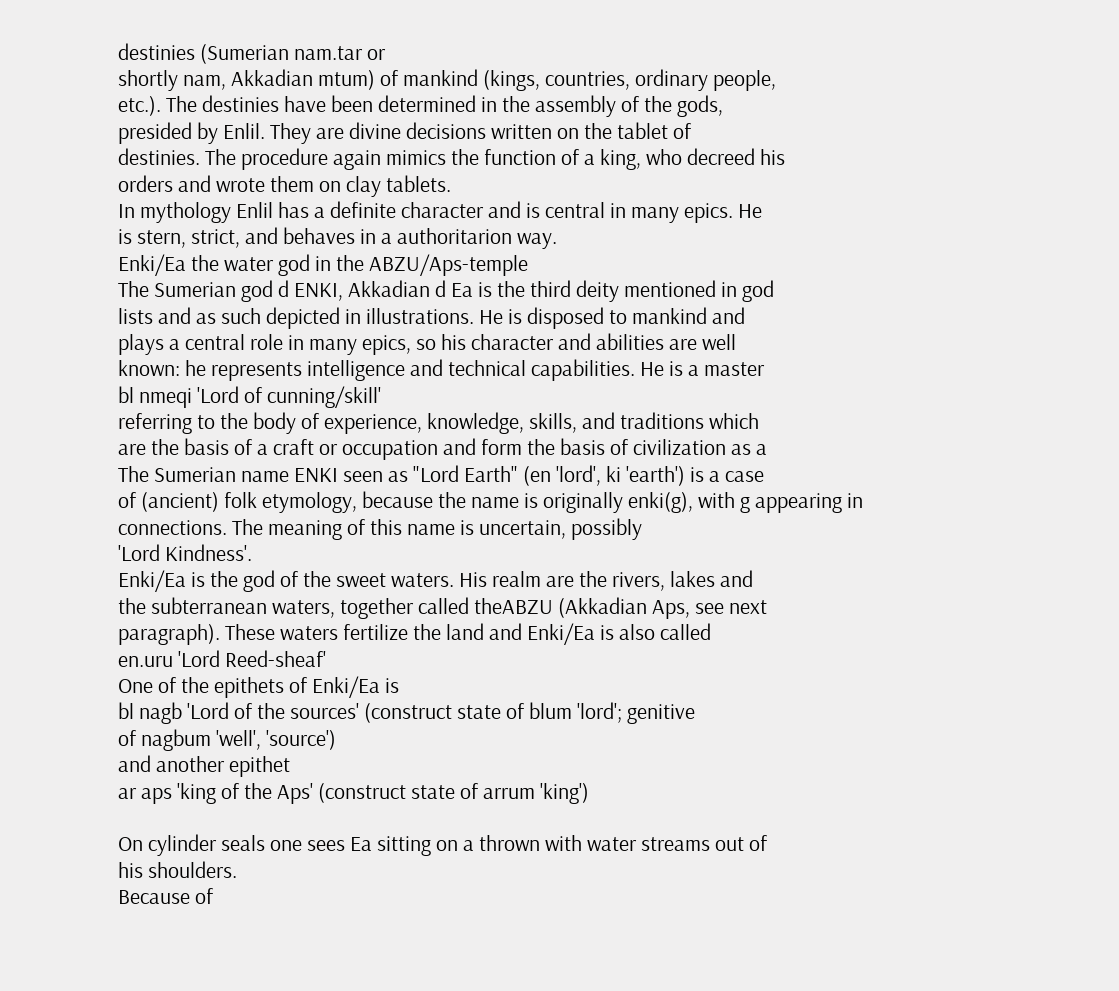destinies (Sumerian nam.tar or
shortly nam, Akkadian mtum) of mankind (kings, countries, ordinary people,
etc.). The destinies have been determined in the assembly of the gods,
presided by Enlil. They are divine decisions written on the tablet of
destinies. The procedure again mimics the function of a king, who decreed his
orders and wrote them on clay tablets.
In mythology Enlil has a definite character and is central in many epics. He
is stern, strict, and behaves in a authoritarion way.
Enki/Ea the water god in the ABZU/Aps-temple
The Sumerian god d ENKI, Akkadian d Ea is the third deity mentioned in god
lists and as such depicted in illustrations. He is disposed to mankind and
plays a central role in many epics, so his character and abilities are well
known: he represents intelligence and technical capabilities. He is a master
bl nmeqi 'Lord of cunning/skill'
referring to the body of experience, knowledge, skills, and traditions which
are the basis of a craft or occupation and form the basis of civilization as a
The Sumerian name ENKI seen as "Lord Earth" (en 'lord', ki 'earth') is a case
of (ancient) folk etymology, because the name is originally enki(g), with g appearing in connections. The meaning of this name is uncertain, possibly
'Lord Kindness'.
Enki/Ea is the god of the sweet waters. His realm are the rivers, lakes and
the subterranean waters, together called theABZU (Akkadian Aps, see next
paragraph). These waters fertilize the land and Enki/Ea is also called
en.uru 'Lord Reed-sheaf'
One of the epithets of Enki/Ea is
bl nagb 'Lord of the sources' (construct state of blum 'lord'; genitive
of nagbum 'well', 'source')
and another epithet
ar aps 'king of the Aps' (construct state of arrum 'king')

On cylinder seals one sees Ea sitting on a thrown with water streams out of
his shoulders.
Because of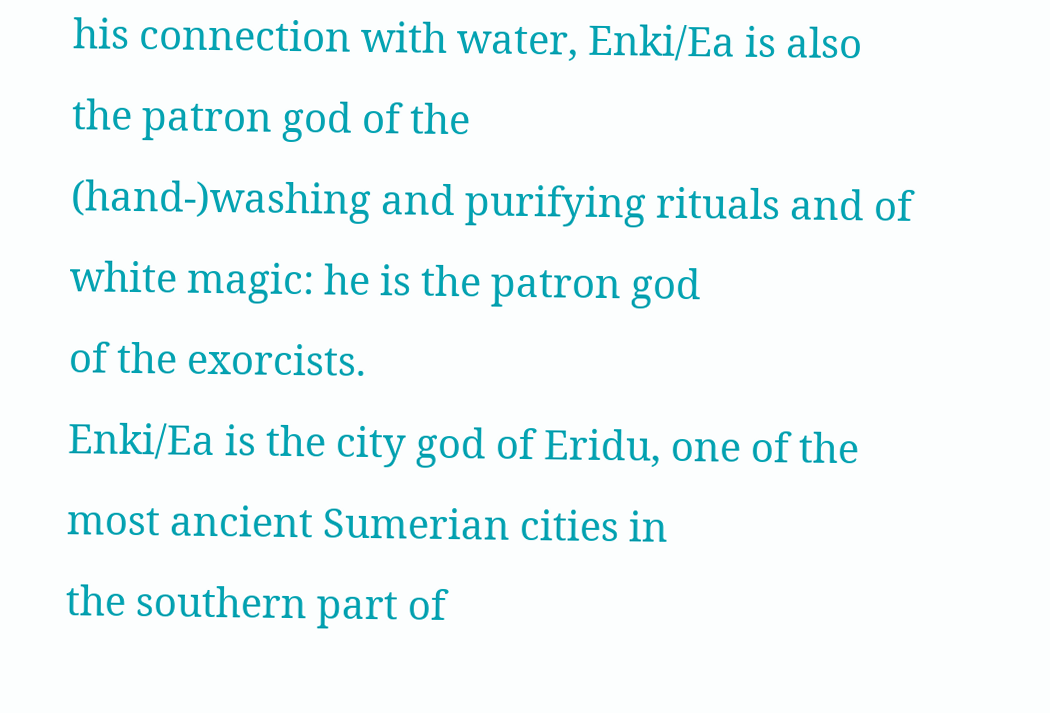his connection with water, Enki/Ea is also the patron god of the
(hand-)washing and purifying rituals and of white magic: he is the patron god
of the exorcists.
Enki/Ea is the city god of Eridu, one of the most ancient Sumerian cities in
the southern part of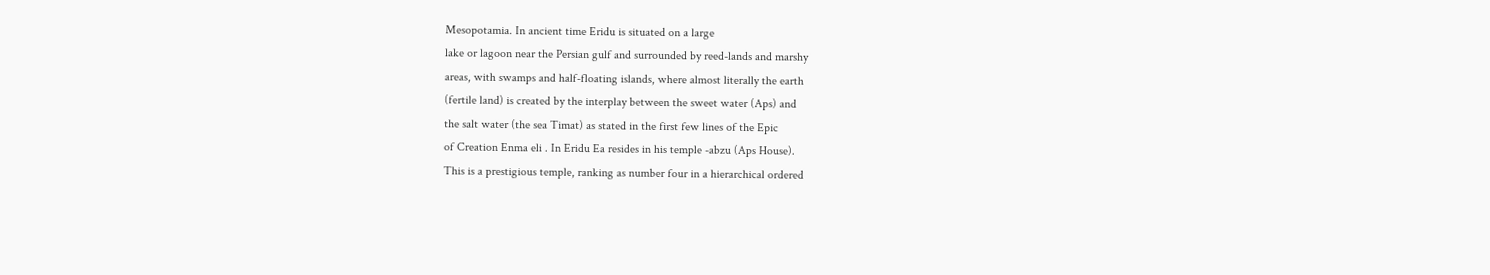Mesopotamia. In ancient time Eridu is situated on a large
lake or lagoon near the Persian gulf and surrounded by reed-lands and marshy
areas, with swamps and half-floating islands, where almost literally the earth
(fertile land) is created by the interplay between the sweet water (Aps) and
the salt water (the sea Timat) as stated in the first few lines of the Epic
of Creation Enma eli . In Eridu Ea resides in his temple -abzu (Aps House).
This is a prestigious temple, ranking as number four in a hierarchical ordered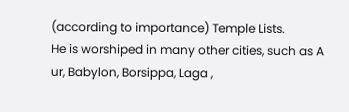(according to importance) Temple Lists.
He is worshiped in many other cities, such as A ur, Babylon, Borsippa, Laga ,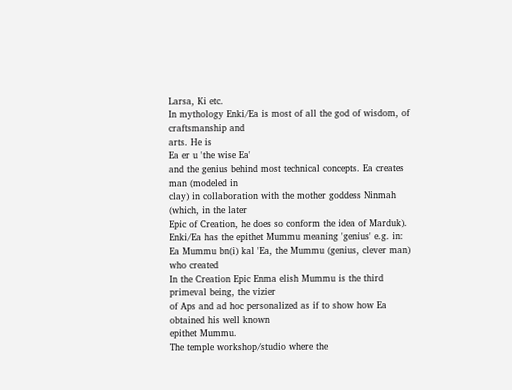Larsa, Ki etc.
In mythology Enki/Ea is most of all the god of wisdom, of craftsmanship and
arts. He is
Ea er u 'the wise Ea'
and the genius behind most technical concepts. Ea creates man (modeled in
clay) in collaboration with the mother goddess Ninmah (which, in the later
Epic of Creation, he does so conform the idea of Marduk).
Enki/Ea has the epithet Mummu meaning 'genius' e.g. in:
Ea Mummu bn(i) kal 'Ea, the Mummu (genius, clever man) who created
In the Creation Epic Enma elish Mummu is the third primeval being, the vizier
of Aps and ad hoc personalized as if to show how Ea obtained his well known
epithet Mummu.
The temple workshop/studio where the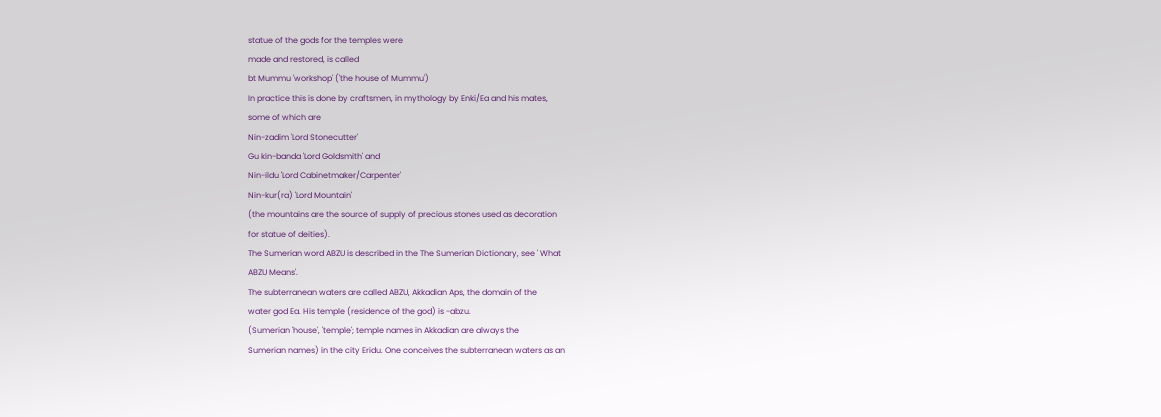statue of the gods for the temples were
made and restored, is called
bt Mummu 'workshop' ('the house of Mummu')
In practice this is done by craftsmen, in mythology by Enki/Ea and his mates,
some of which are
Nin-zadim 'Lord Stonecutter'
Gu kin-banda 'Lord Goldsmith' and
Nin-ildu 'Lord Cabinetmaker/Carpenter'
Nin-kur(ra) 'Lord Mountain'
(the mountains are the source of supply of precious stones used as decoration
for statue of deities).
The Sumerian word ABZU is described in the The Sumerian Dictionary, see ' What
ABZU Means'.
The subterranean waters are called ABZU, Akkadian Aps, the domain of the
water god Ea. His temple (residence of the god) is -abzu.
(Sumerian 'house', 'temple'; temple names in Akkadian are always the
Sumerian names) in the city Eridu. One conceives the subterranean waters as an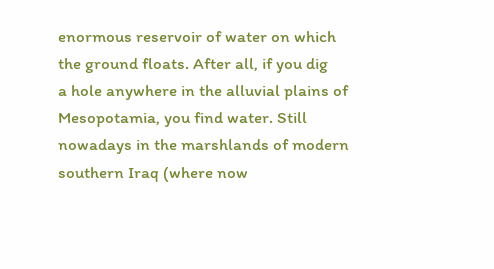enormous reservoir of water on which the ground floats. After all, if you dig
a hole anywhere in the alluvial plains of Mesopotamia, you find water. Still
nowadays in the marshlands of modern southern Iraq (where now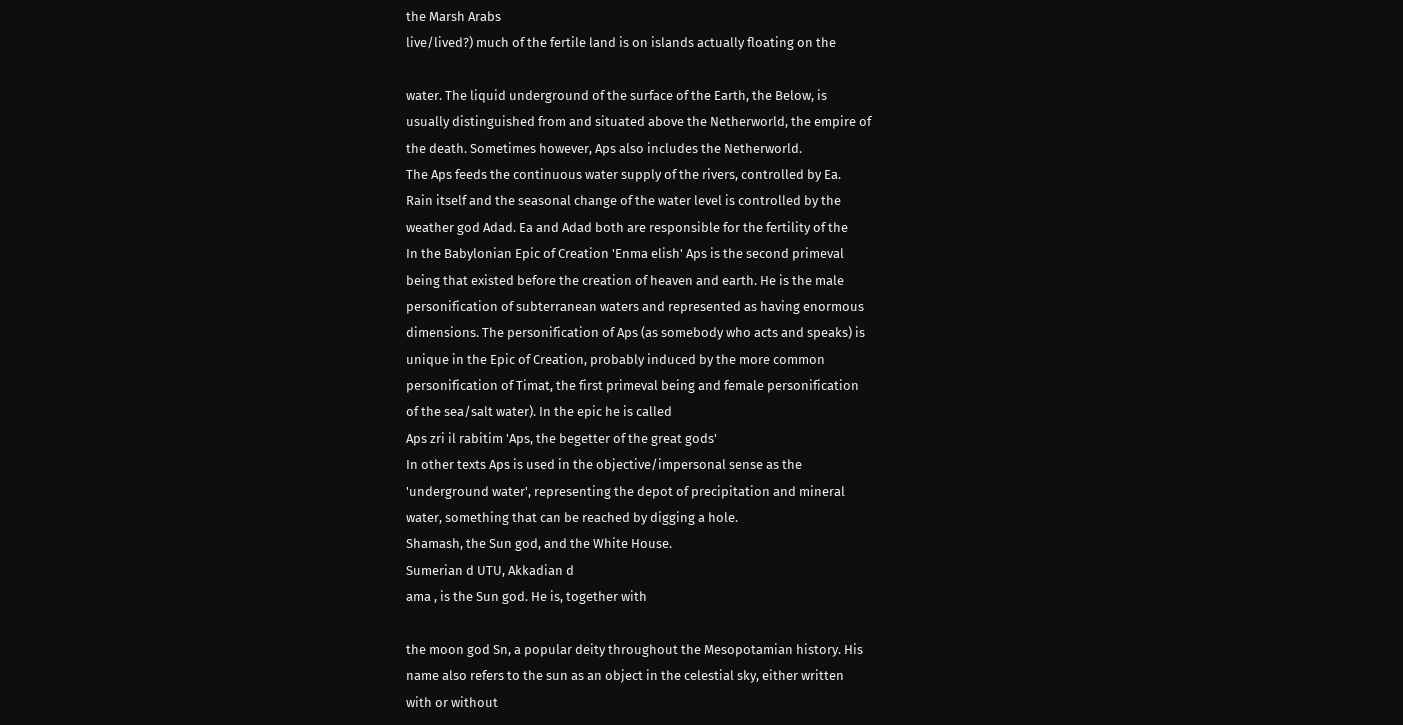the Marsh Arabs
live/lived?) much of the fertile land is on islands actually floating on the

water. The liquid underground of the surface of the Earth, the Below, is
usually distinguished from and situated above the Netherworld, the empire of
the death. Sometimes however, Aps also includes the Netherworld.
The Aps feeds the continuous water supply of the rivers, controlled by Ea.
Rain itself and the seasonal change of the water level is controlled by the
weather god Adad. Ea and Adad both are responsible for the fertility of the
In the Babylonian Epic of Creation 'Enma elish' Aps is the second primeval
being that existed before the creation of heaven and earth. He is the male
personification of subterranean waters and represented as having enormous
dimensions. The personification of Aps (as somebody who acts and speaks) is
unique in the Epic of Creation, probably induced by the more common
personification of Timat, the first primeval being and female personification
of the sea/salt water). In the epic he is called
Aps zri il rabitim 'Aps, the begetter of the great gods'
In other texts Aps is used in the objective/impersonal sense as the
'underground water', representing the depot of precipitation and mineral
water, something that can be reached by digging a hole.
Shamash, the Sun god, and the White House.
Sumerian d UTU, Akkadian d
ama , is the Sun god. He is, together with

the moon god Sn, a popular deity throughout the Mesopotamian history. His
name also refers to the sun as an object in the celestial sky, either written
with or without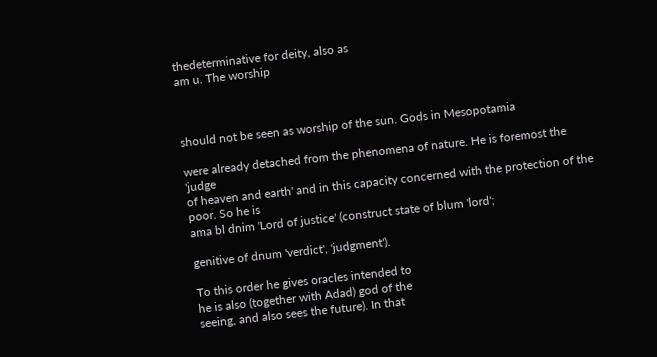thedeterminative for deity, also as
am u. The worship



should not be seen as worship of the sun. Gods in Mesopotamia

were already detached from the phenomena of nature. He is foremost the 'judge
of heaven and earth' and in this capacity concerned with the protection of the
poor. So he is
ama bl dnim 'Lord of justice' (construct state of blum 'lord';

genitive of dnum 'verdict', 'judgment').

To this order he gives oracles intended to
he is also (together with Adad) god of the
seeing, and also sees the future). In that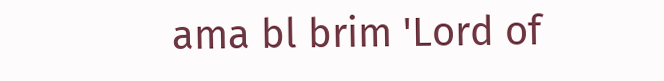ama bl brim 'Lord of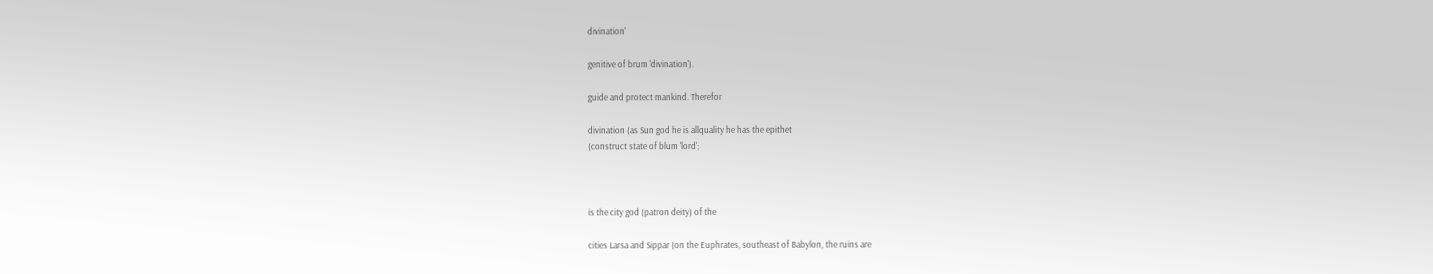divination'

genitive of brum 'divination').

guide and protect mankind. Therefor

divination (as Sun god he is allquality he has the epithet
(construct state of blum 'lord';



is the city god (patron deity) of the

cities Larsa and Sippar (on the Euphrates, southeast of Babylon, the ruins are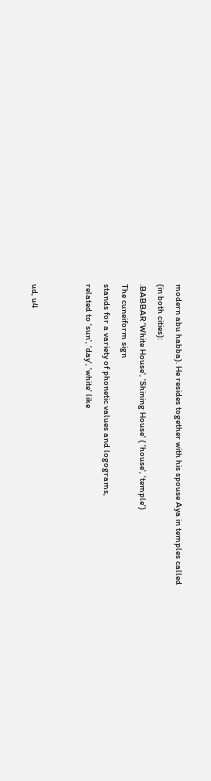modern abu habba). He resides together with his spouse Aya in temples called
(in both cities):
.BABBAR 'White House', 'Shining House' ( 'house', 'temple')
The cuneiform sign
stands for a variety of phonetic values and logograms,
related to 'sun', 'day', 'white' like


ud, u4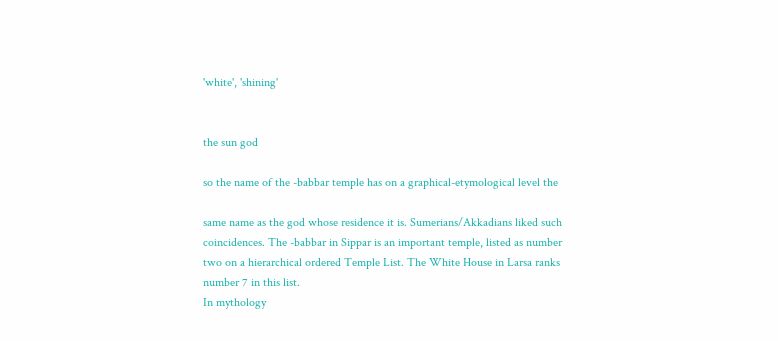'white', 'shining'


the sun god

so the name of the -babbar temple has on a graphical-etymological level the

same name as the god whose residence it is. Sumerians/Akkadians liked such
coincidences. The -babbar in Sippar is an important temple, listed as number
two on a hierarchical ordered Temple List. The White House in Larsa ranks
number 7 in this list.
In mythology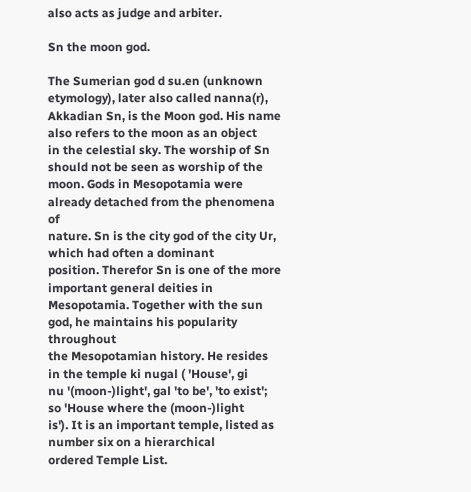also acts as judge and arbiter.

Sn the moon god.

The Sumerian god d su.en (unknown etymology), later also called nanna(r),
Akkadian Sn, is the Moon god. His name also refers to the moon as an object
in the celestial sky. The worship of Sn should not be seen as worship of the
moon. Gods in Mesopotamia were already detached from the phenomena of
nature. Sn is the city god of the city Ur, which had often a dominant
position. Therefor Sn is one of the more important general deities in
Mesopotamia. Together with the sun god, he maintains his popularity throughout
the Mesopotamian history. He resides in the temple ki nugal ( 'House', gi
nu '(moon-)light', gal 'to be', 'to exist'; so 'House where the (moon-)light
is'). It is an important temple, listed as number six on a hierarchical
ordered Temple List.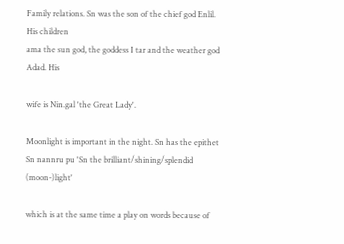Family relations. Sn was the son of the chief god Enlil. His children
ama the sun god, the goddess I tar and the weather god Adad. His

wife is Nin.gal 'the Great Lady'.

Moonlight is important in the night. Sn has the epithet
Sn nannru pu 'Sn the brilliant/shining/splendid (moon-)light'

which is at the same time a play on words because of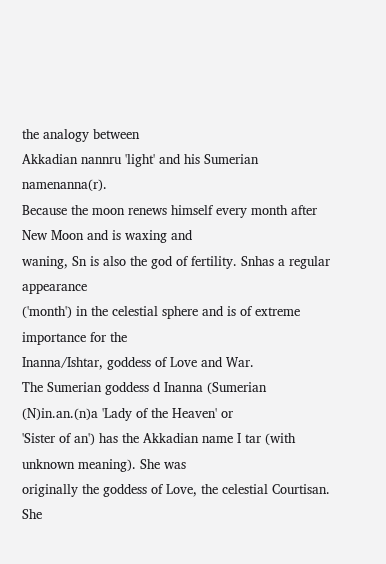the analogy between
Akkadian nannru 'light' and his Sumerian namenanna(r).
Because the moon renews himself every month after New Moon and is waxing and
waning, Sn is also the god of fertility. Snhas a regular appearance
('month') in the celestial sphere and is of extreme importance for the
Inanna/Ishtar, goddess of Love and War.
The Sumerian goddess d Inanna (Sumerian (N)in.an.(n)a 'Lady of the Heaven' or
'Sister of an') has the Akkadian name I tar (with unknown meaning). She was
originally the goddess of Love, the celestial Courtisan. She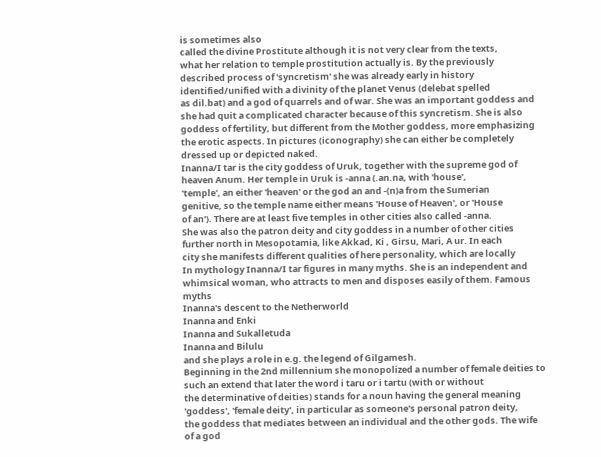is sometimes also
called the divine Prostitute although it is not very clear from the texts,
what her relation to temple prostitution actually is. By the previously
described process of 'syncretism' she was already early in history
identified/unified with a divinity of the planet Venus (delebat spelled
as dil.bat) and a god of quarrels and of war. She was an important goddess and
she had quit a complicated character because of this syncretism. She is also
goddess of fertility, but different from the Mother goddess, more emphasizing
the erotic aspects. In pictures (iconography) she can either be completely
dressed up or depicted naked.
Inanna/I tar is the city goddess of Uruk, together with the supreme god of
heaven Anum. Her temple in Uruk is -anna (.an.na, with 'house',
'temple', an either 'heaven' or the god an and -(n)a from the Sumerian
genitive, so the temple name either means 'House of Heaven', or 'House
of an'). There are at least five temples in other cities also called -anna.
She was also the patron deity and city goddess in a number of other cities
further north in Mesopotamia, like Akkad, Ki , Girsu, Mari, A ur. In each
city she manifests different qualities of here personality, which are locally
In mythology Inanna/I tar figures in many myths. She is an independent and
whimsical woman, who attracts to men and disposes easily of them. Famous myths
Inanna's descent to the Netherworld
Inanna and Enki
Inanna and Sukalletuda
Inanna and Bilulu
and she plays a role in e.g. the legend of Gilgamesh.
Beginning in the 2nd millennium she monopolized a number of female deities to
such an extend that later the word i taru or i tartu (with or without
the determinative of deities) stands for a noun having the general meaning
'goddess', 'female deity', in particular as someone's personal patron deity,
the goddess that mediates between an individual and the other gods. The wife
of a god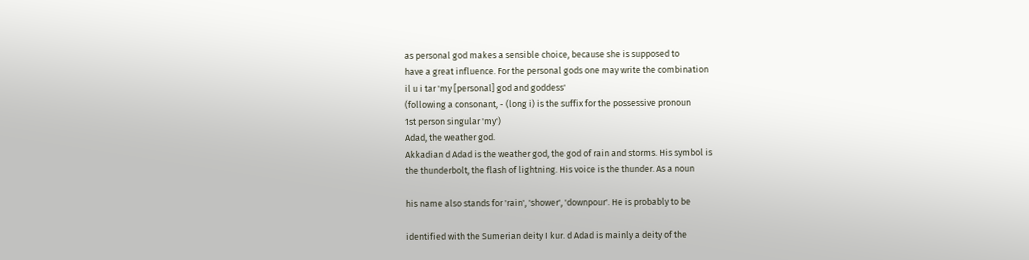as personal god makes a sensible choice, because she is supposed to
have a great influence. For the personal gods one may write the combination
il u i tar 'my [personal] god and goddess'
(following a consonant, - (long i) is the suffix for the possessive pronoun
1st person singular 'my')
Adad, the weather god.
Akkadian d Adad is the weather god, the god of rain and storms. His symbol is
the thunderbolt, the flash of lightning. His voice is the thunder. As a noun

his name also stands for 'rain', 'shower', 'downpour'. He is probably to be

identified with the Sumerian deity I kur. d Adad is mainly a deity of the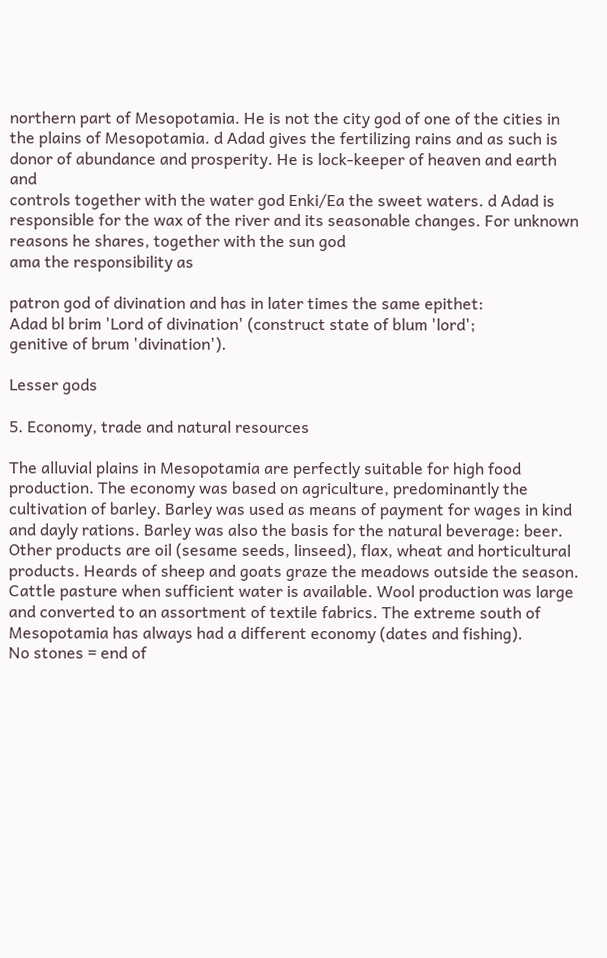northern part of Mesopotamia. He is not the city god of one of the cities in
the plains of Mesopotamia. d Adad gives the fertilizing rains and as such is
donor of abundance and prosperity. He is lock-keeper of heaven and earth and
controls together with the water god Enki/Ea the sweet waters. d Adad is
responsible for the wax of the river and its seasonable changes. For unknown
reasons he shares, together with the sun god
ama the responsibility as

patron god of divination and has in later times the same epithet:
Adad bl brim 'Lord of divination' (construct state of blum 'lord';
genitive of brum 'divination').

Lesser gods

5. Economy, trade and natural resources

The alluvial plains in Mesopotamia are perfectly suitable for high food
production. The economy was based on agriculture, predominantly the
cultivation of barley. Barley was used as means of payment for wages in kind
and dayly rations. Barley was also the basis for the natural beverage: beer.
Other products are oil (sesame seeds, linseed), flax, wheat and horticultural
products. Heards of sheep and goats graze the meadows outside the season.
Cattle pasture when sufficient water is available. Wool production was large
and converted to an assortment of textile fabrics. The extreme south of
Mesopotamia has always had a different economy (dates and fishing).
No stones = end of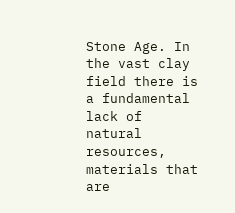Stone Age. In the vast clay field there is a fundamental
lack of natural resources, materials that are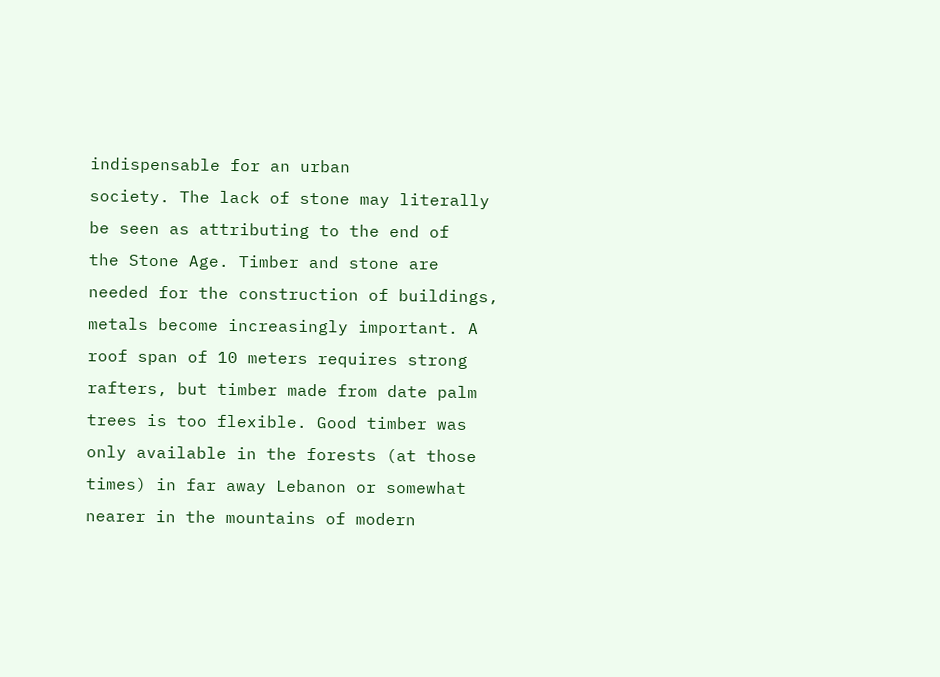indispensable for an urban
society. The lack of stone may literally be seen as attributing to the end of
the Stone Age. Timber and stone are needed for the construction of buildings,
metals become increasingly important. A roof span of 10 meters requires strong
rafters, but timber made from date palm trees is too flexible. Good timber was
only available in the forests (at those times) in far away Lebanon or somewhat
nearer in the mountains of modern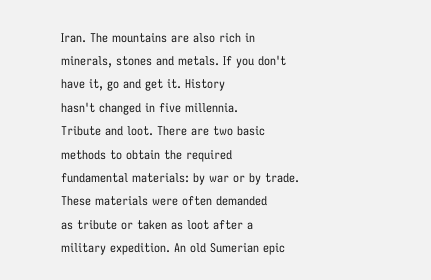Iran. The mountains are also rich in
minerals, stones and metals. If you don't have it, go and get it. History
hasn't changed in five millennia.
Tribute and loot. There are two basic methods to obtain the required
fundamental materials: by war or by trade. These materials were often demanded
as tribute or taken as loot after a military expedition. An old Sumerian epic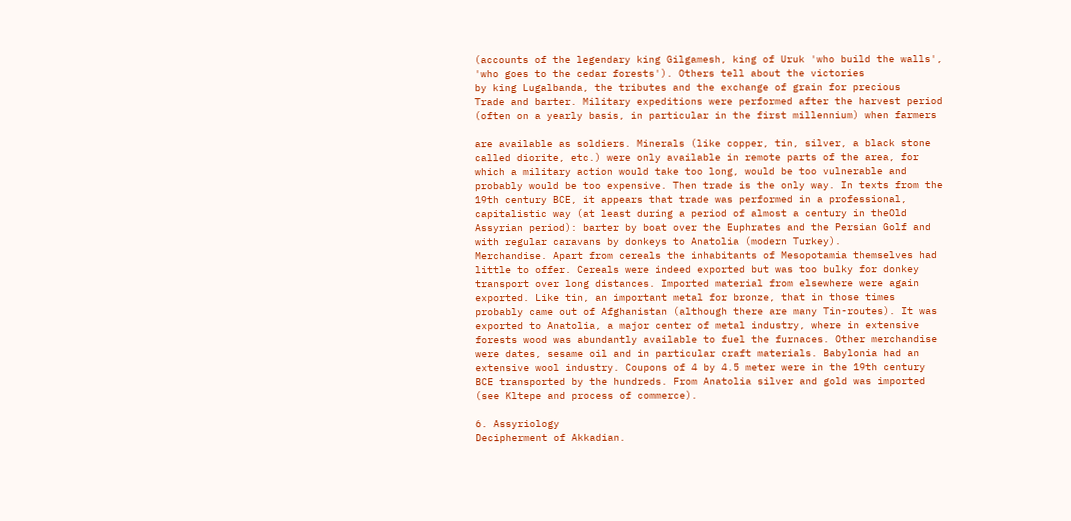(accounts of the legendary king Gilgamesh, king of Uruk 'who build the walls',
'who goes to the cedar forests'). Others tell about the victories
by king Lugalbanda, the tributes and the exchange of grain for precious
Trade and barter. Military expeditions were performed after the harvest period
(often on a yearly basis, in particular in the first millennium) when farmers

are available as soldiers. Minerals (like copper, tin, silver, a black stone
called diorite, etc.) were only available in remote parts of the area, for
which a military action would take too long, would be too vulnerable and
probably would be too expensive. Then trade is the only way. In texts from the
19th century BCE, it appears that trade was performed in a professional,
capitalistic way (at least during a period of almost a century in theOld
Assyrian period): barter by boat over the Euphrates and the Persian Golf and
with regular caravans by donkeys to Anatolia (modern Turkey).
Merchandise. Apart from cereals the inhabitants of Mesopotamia themselves had
little to offer. Cereals were indeed exported but was too bulky for donkey
transport over long distances. Imported material from elsewhere were again
exported. Like tin, an important metal for bronze, that in those times
probably came out of Afghanistan (although there are many Tin-routes). It was
exported to Anatolia, a major center of metal industry, where in extensive
forests wood was abundantly available to fuel the furnaces. Other merchandise
were dates, sesame oil and in particular craft materials. Babylonia had an
extensive wool industry. Coupons of 4 by 4.5 meter were in the 19th century
BCE transported by the hundreds. From Anatolia silver and gold was imported
(see Kltepe and process of commerce).

6. Assyriology
Decipherment of Akkadian.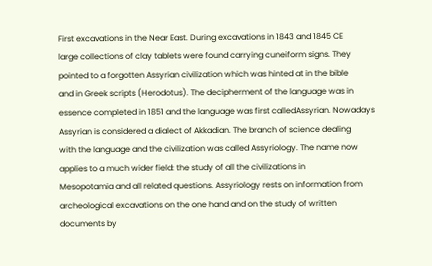First excavations in the Near East. During excavations in 1843 and 1845 CE
large collections of clay tablets were found carrying cuneiform signs. They
pointed to a forgotten Assyrian civilization which was hinted at in the bible
and in Greek scripts (Herodotus). The decipherment of the language was in
essence completed in 1851 and the language was first calledAssyrian. Nowadays
Assyrian is considered a dialect of Akkadian. The branch of science dealing
with the language and the civilization was called Assyriology. The name now
applies to a much wider field: the study of all the civilizations in
Mesopotamia and all related questions. Assyriology rests on information from
archeological excavations on the one hand and on the study of written
documents by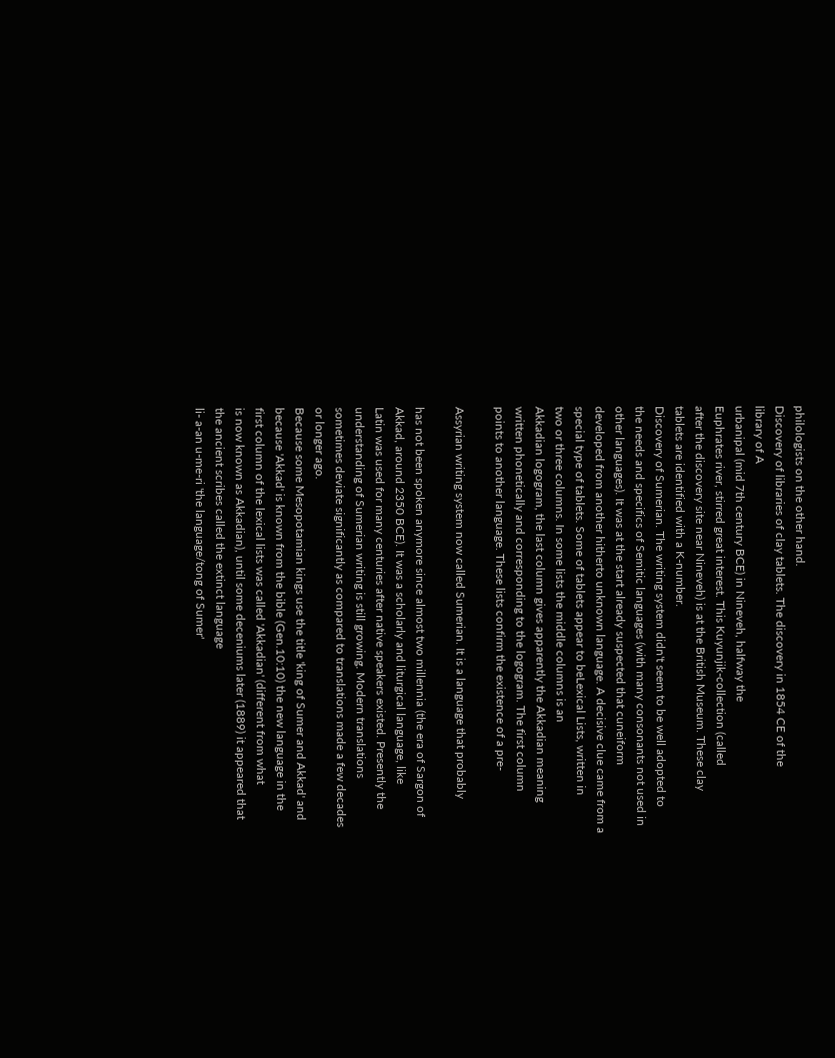philologists on the other hand.
Discovery of libraries of clay tablets. The discovery in 1854 CE of the
library of A
urbanipal (mid 7th century BCE) in Nineveh, halfway the
Euphrates river, stirred great interest. This Kuyunjik-collection (called
after the discovery site near Nineveh) is at the British Museum. These clay
tablets are identified with a K-number.
Discovery of Sumerian. The writing system didn't seem to be well adopted to
the needs and specifics of Semitic languages (with many consonants not used in
other languages). It was at the start already suspected that cuneiform
developed from another hitherto unknown language. A decisive clue came from a
special type of tablets. Some of tablets appear to beLexical Lists, written in
two or three columns. In some lists the middle columns is an
Akkadian logogram, the last column gives apparently the Akkadian meaning
written phonetically and corresponding to the logogram. The first column
points to another language. These lists confirm the existence of a pre-

Assyrian writing system now called Sumerian. It is a language that probably

has not been spoken anymore since almost two millennia (the era of Sargon of
Akkad, around 2350 BCE). It was a scholarly and liturgical language, like
Latin was used for many centuries after native speakers existed. Presently the
understanding of Sumerian writing is still growing. Modern translations
sometimes deviate significantly as compared to translations made a few decades
or longer ago.
Because some Mesopotamian kings use the title 'king of Sumer and Akkad' and
because 'Akkad' is known from the bible (Gen.10:10) the new language in the
first column of the lexical lists was called 'Akkadian' (different from what
is now known as Akkadian), until some deceniums later (1889) it appeared that
the ancient scribes called the extinct language
li- a-an u-me-ri 'the language/tong of Sumer'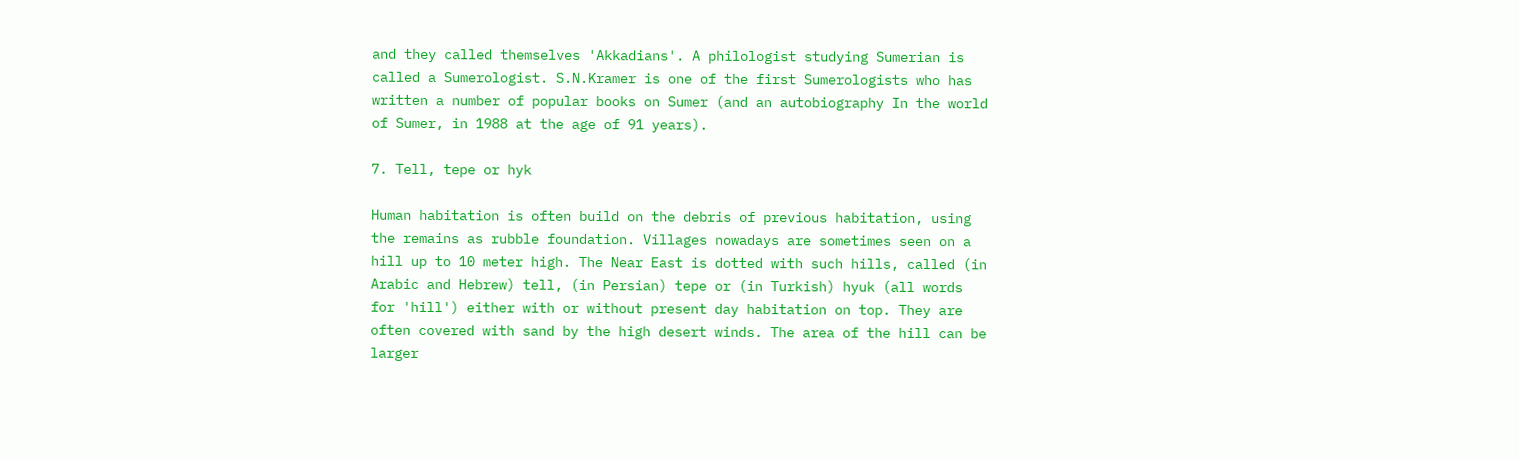and they called themselves 'Akkadians'. A philologist studying Sumerian is
called a Sumerologist. S.N.Kramer is one of the first Sumerologists who has
written a number of popular books on Sumer (and an autobiography In the world
of Sumer, in 1988 at the age of 91 years).

7. Tell, tepe or hyk

Human habitation is often build on the debris of previous habitation, using
the remains as rubble foundation. Villages nowadays are sometimes seen on a
hill up to 10 meter high. The Near East is dotted with such hills, called (in
Arabic and Hebrew) tell, (in Persian) tepe or (in Turkish) hyuk (all words
for 'hill') either with or without present day habitation on top. They are
often covered with sand by the high desert winds. The area of the hill can be
larger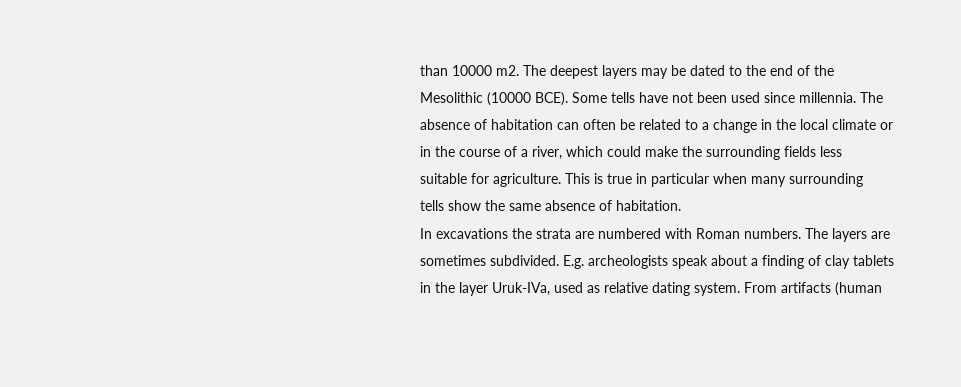than 10000 m2. The deepest layers may be dated to the end of the
Mesolithic (10000 BCE). Some tells have not been used since millennia. The
absence of habitation can often be related to a change in the local climate or
in the course of a river, which could make the surrounding fields less
suitable for agriculture. This is true in particular when many surrounding
tells show the same absence of habitation.
In excavations the strata are numbered with Roman numbers. The layers are
sometimes subdivided. E.g. archeologists speak about a finding of clay tablets
in the layer Uruk-IVa, used as relative dating system. From artifacts (human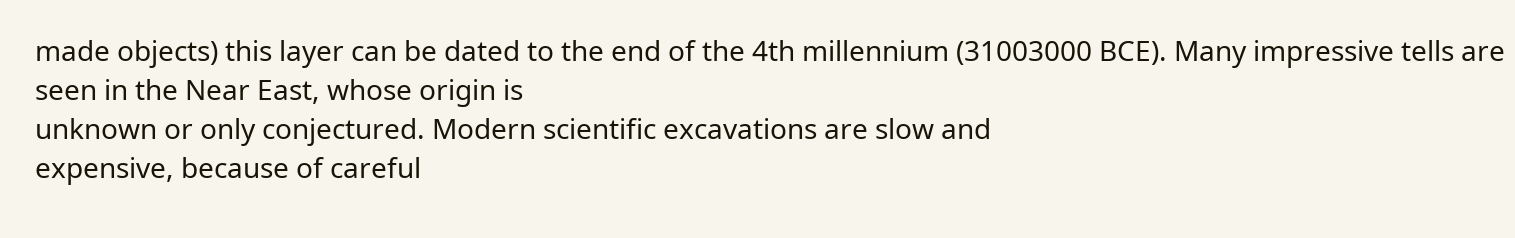made objects) this layer can be dated to the end of the 4th millennium (31003000 BCE). Many impressive tells are seen in the Near East, whose origin is
unknown or only conjectured. Modern scientific excavations are slow and
expensive, because of careful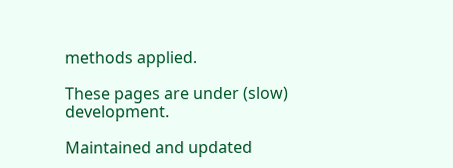methods applied.

These pages are under (slow) development.

Maintained and updated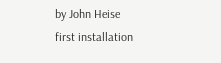by John Heise
first installation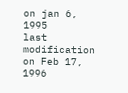on jan 6, 1995
last modification on Feb 17, 1996